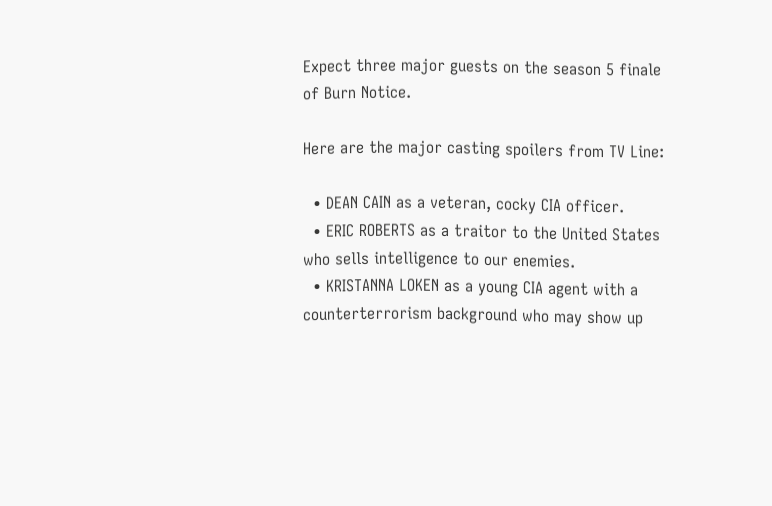Expect three major guests on the season 5 finale of Burn Notice.

Here are the major casting spoilers from TV Line:

  • DEAN CAIN as a veteran, cocky CIA officer.
  • ERIC ROBERTS as a traitor to the United States who sells intelligence to our enemies.
  • KRISTANNA LOKEN as a young CIA agent with a counterterrorism background who may show up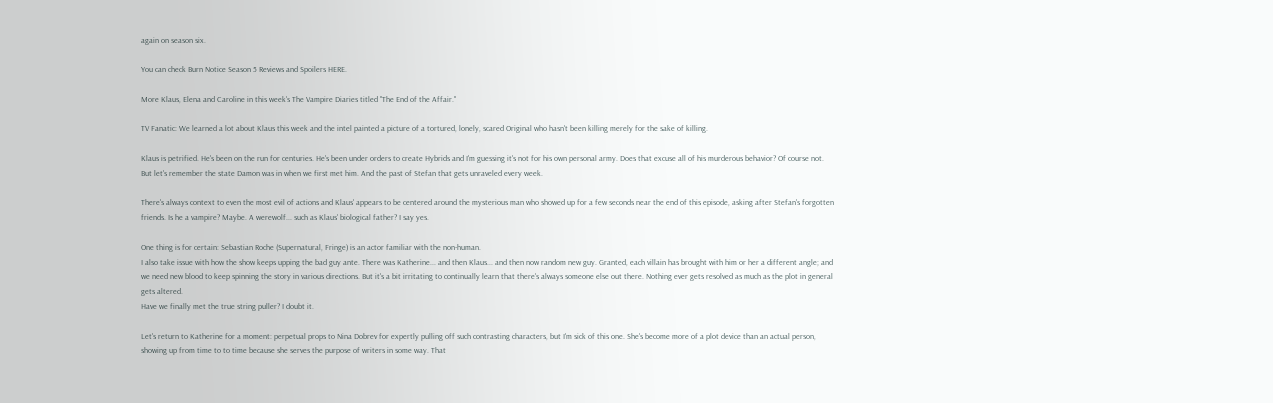again on season six.

You can check Burn Notice Season 5 Reviews and Spoilers HERE.

More Klaus, Elena and Caroline in this week's The Vampire Diaries titled "The End of the Affair."

TV Fanatic: We learned a lot about Klaus this week and the intel painted a picture of a tortured, lonely, scared Original who hasn't been killing merely for the sake of killing.

Klaus is petrified. He's been on the run for centuries. He's been under orders to create Hybrids and I'm guessing it's not for his own personal army. Does that excuse all of his murderous behavior? Of course not. But let's remember the state Damon was in when we first met him. And the past of Stefan that gets unraveled every week.

There's always context to even the most evil of actions and Klaus' appears to be centered around the mysterious man who showed up for a few seconds near the end of this episode, asking after Stefan's forgotten friends. Is he a vampire? Maybe. A werewolf... such as Klaus' biological father? I say yes.

One thing is for certain: Sebastian Roche (Supernatural, Fringe) is an actor familiar with the non-human.
I also take issue with how the show keeps upping the bad guy ante. There was Katherine... and then Klaus... and then now random new guy. Granted, each villain has brought with him or her a different angle; and we need new blood to keep spinning the story in various directions. But it's a bit irritating to continually learn that there's always someone else out there. Nothing ever gets resolved as much as the plot in general gets altered.
Have we finally met the true string puller? I doubt it.

Let's return to Katherine for a moment: perpetual props to Nina Dobrev for expertly pulling off such contrasting characters, but I'm sick of this one. She's become more of a plot device than an actual person, showing up from time to to time because she serves the purpose of writers in some way. That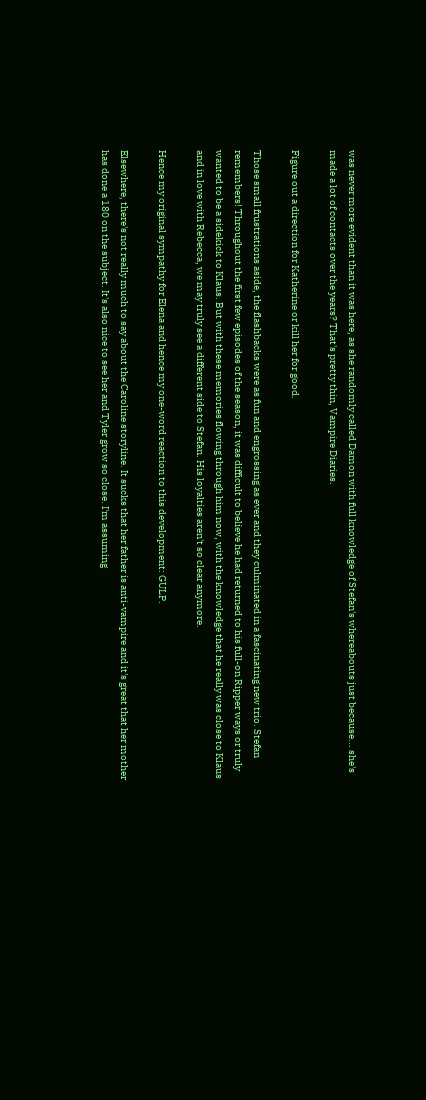was never more evident than it was here, as she randomly called Damon with full knowledge of Stefan's whereabouts just because... she's made a lot of contacts over the years? That's pretty thin, Vampire Diaries.

Figure out a direction for Katherine or kill her for good.

Those small frustrations aside, the flashbacks were as fun and engrossing as ever and they culminated in a fascinating new trio. Stefan remembers! Throughout the first few episodes of the season, it was difficult to believe he had returned to his full-on Ripper ways or truly wanted to be a sidekick to Klaus. But with these memories flowing through him now, with the knowledge that he really was close to Klaus and in love with Rebecca, we may truly see a different side to Stefan. His loyalties aren't so clear anymore.

Hence my original sympathy for Elena and hence my one-word reaction to this development: GULP.

Elsewhere, there's not really much to say about the Caroline storyline. It sucks that her father is anti-vampire and it's great that her mother has done a 180 on the subject. It's also nice to see her and Tyler grow so close. I'm assuming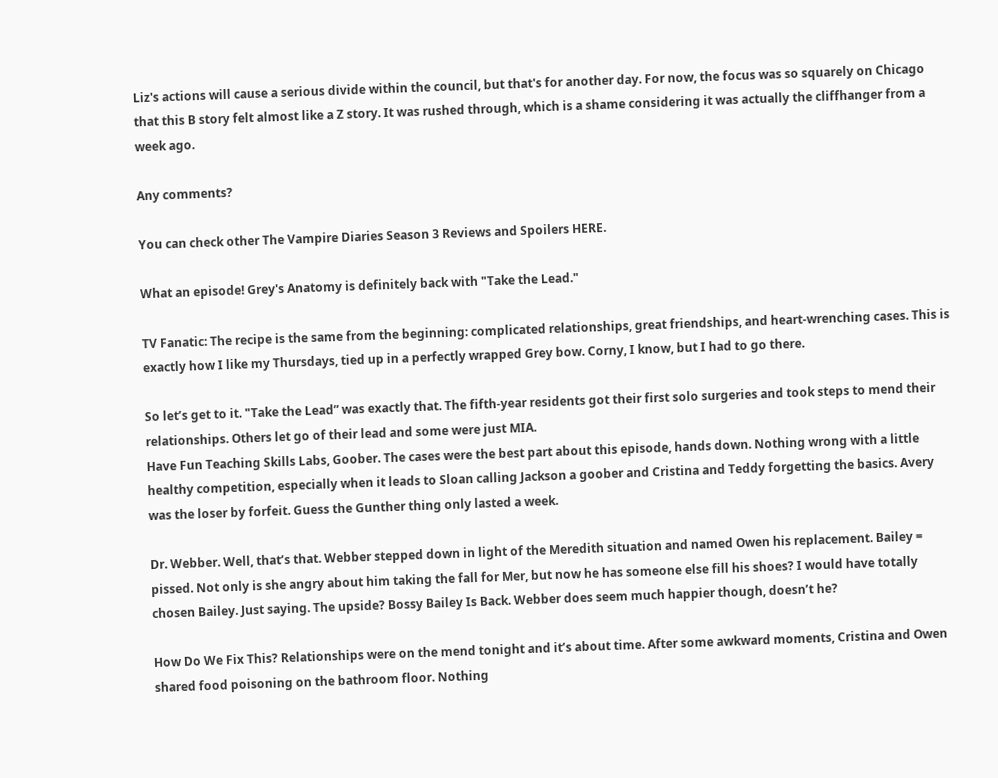Liz's actions will cause a serious divide within the council, but that's for another day. For now, the focus was so squarely on Chicago that this B story felt almost like a Z story. It was rushed through, which is a shame considering it was actually the cliffhanger from a week ago.

Any comments?

You can check other The Vampire Diaries Season 3 Reviews and Spoilers HERE.

What an episode! Grey's Anatomy is definitely back with "Take the Lead."

TV Fanatic: The recipe is the same from the beginning: complicated relationships, great friendships, and heart-wrenching cases. This is exactly how I like my Thursdays, tied up in a perfectly wrapped Grey bow. Corny, I know, but I had to go there.

So let’s get to it. "Take the Lead” was exactly that. The fifth-year residents got their first solo surgeries and took steps to mend their relationships. Others let go of their lead and some were just MIA.
Have Fun Teaching Skills Labs, Goober. The cases were the best part about this episode, hands down. Nothing wrong with a little healthy competition, especially when it leads to Sloan calling Jackson a goober and Cristina and Teddy forgetting the basics. Avery was the loser by forfeit. Guess the Gunther thing only lasted a week.

Dr. Webber. Well, that’s that. Webber stepped down in light of the Meredith situation and named Owen his replacement. Bailey = pissed. Not only is she angry about him taking the fall for Mer, but now he has someone else fill his shoes? I would have totally chosen Bailey. Just saying. The upside? Bossy Bailey Is Back. Webber does seem much happier though, doesn’t he?

How Do We Fix This? Relationships were on the mend tonight and it’s about time. After some awkward moments, Cristina and Owen shared food poisoning on the bathroom floor. Nothing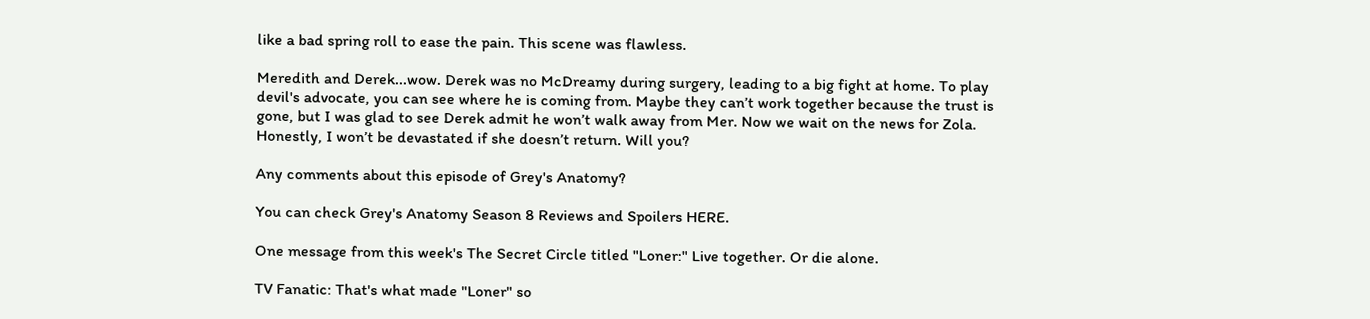like a bad spring roll to ease the pain. This scene was flawless.

Meredith and Derek...wow. Derek was no McDreamy during surgery, leading to a big fight at home. To play devil's advocate, you can see where he is coming from. Maybe they can’t work together because the trust is gone, but I was glad to see Derek admit he won’t walk away from Mer. Now we wait on the news for Zola. Honestly, I won’t be devastated if she doesn’t return. Will you?

Any comments about this episode of Grey's Anatomy?

You can check Grey's Anatomy Season 8 Reviews and Spoilers HERE.

One message from this week's The Secret Circle titled "Loner:" Live together. Or die alone.

TV Fanatic: That's what made "Loner" so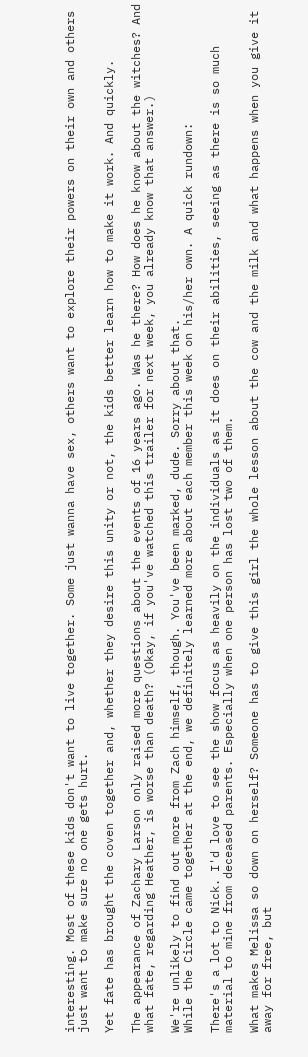interesting. Most of these kids don't want to live together. Some just wanna have sex, others want to explore their powers on their own and others just want to make sure no one gets hurt.

Yet fate has brought the coven together and, whether they desire this unity or not, the kids better learn how to make it work. And quickly.

The appearance of Zachary Larson only raised more questions about the events of 16 years ago. Was he there? How does he know about the witches? And what fate, regarding Heather, is worse than death? (Okay, if you've watched this trailer for next week, you already know that answer.)

We're unlikely to find out more from Zach himself, though. You've been marked, dude. Sorry about that.
While the Circle came together at the end, we definitely learned more about each member this week on his/her own. A quick rundown:

There's a lot to Nick. I'd love to see the show focus as heavily on the individuals as it does on their abilities, seeing as there is so much material to mine from deceased parents. Especially when one person has lost two of them.

What makes Melissa so down on herself? Someone has to give this girl the whole lesson about the cow and the milk and what happens when you give it away for free, but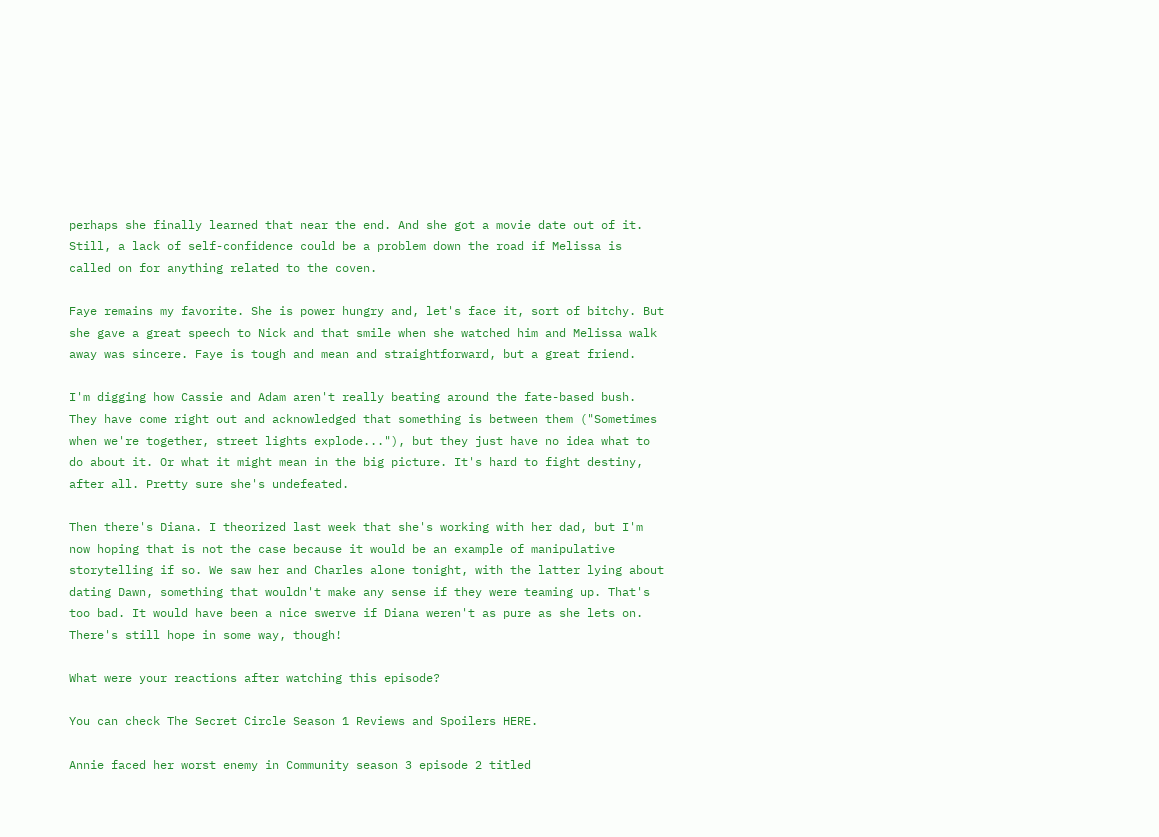perhaps she finally learned that near the end. And she got a movie date out of it. Still, a lack of self-confidence could be a problem down the road if Melissa is called on for anything related to the coven.

Faye remains my favorite. She is power hungry and, let's face it, sort of bitchy. But she gave a great speech to Nick and that smile when she watched him and Melissa walk away was sincere. Faye is tough and mean and straightforward, but a great friend.

I'm digging how Cassie and Adam aren't really beating around the fate-based bush. They have come right out and acknowledged that something is between them ("Sometimes when we're together, street lights explode..."), but they just have no idea what to do about it. Or what it might mean in the big picture. It's hard to fight destiny, after all. Pretty sure she's undefeated.

Then there's Diana. I theorized last week that she's working with her dad, but I'm now hoping that is not the case because it would be an example of manipulative storytelling if so. We saw her and Charles alone tonight, with the latter lying about dating Dawn, something that wouldn't make any sense if they were teaming up. That's too bad. It would have been a nice swerve if Diana weren't as pure as she lets on. There's still hope in some way, though!

What were your reactions after watching this episode?

You can check The Secret Circle Season 1 Reviews and Spoilers HERE.

Annie faced her worst enemy in Community season 3 episode 2 titled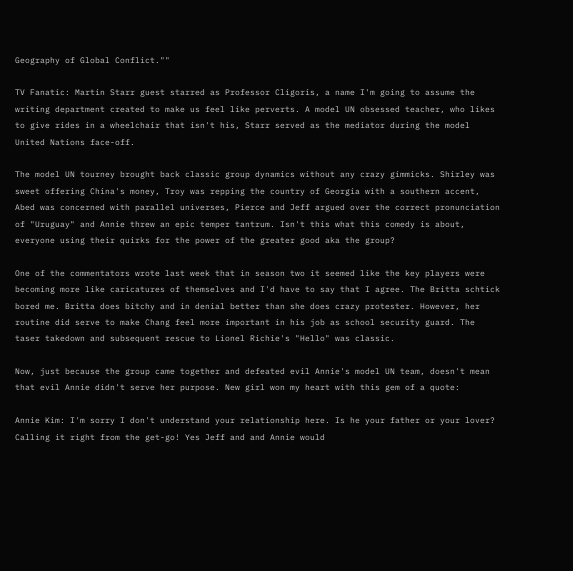Geography of Global Conflict.""

TV Fanatic: Martin Starr guest starred as Professor Cligoris, a name I'm going to assume the writing department created to make us feel like perverts. A model UN obsessed teacher, who likes to give rides in a wheelchair that isn't his, Starr served as the mediator during the model United Nations face-off.

The model UN tourney brought back classic group dynamics without any crazy gimmicks. Shirley was sweet offering China's money, Troy was repping the country of Georgia with a southern accent, Abed was concerned with parallel universes, Pierce and Jeff argued over the correct pronunciation of "Uruguay" and Annie threw an epic temper tantrum. Isn't this what this comedy is about, everyone using their quirks for the power of the greater good aka the group?

One of the commentators wrote last week that in season two it seemed like the key players were becoming more like caricatures of themselves and I'd have to say that I agree. The Britta schtick bored me. Britta does bitchy and in denial better than she does crazy protester. However, her routine did serve to make Chang feel more important in his job as school security guard. The taser takedown and subsequent rescue to Lionel Richie's "Hello" was classic.

Now, just because the group came together and defeated evil Annie's model UN team, doesn't mean that evil Annie didn't serve her purpose. New girl won my heart with this gem of a quote:

Annie Kim: I'm sorry I don't understand your relationship here. Is he your father or your lover?
Calling it right from the get-go! Yes Jeff and and Annie would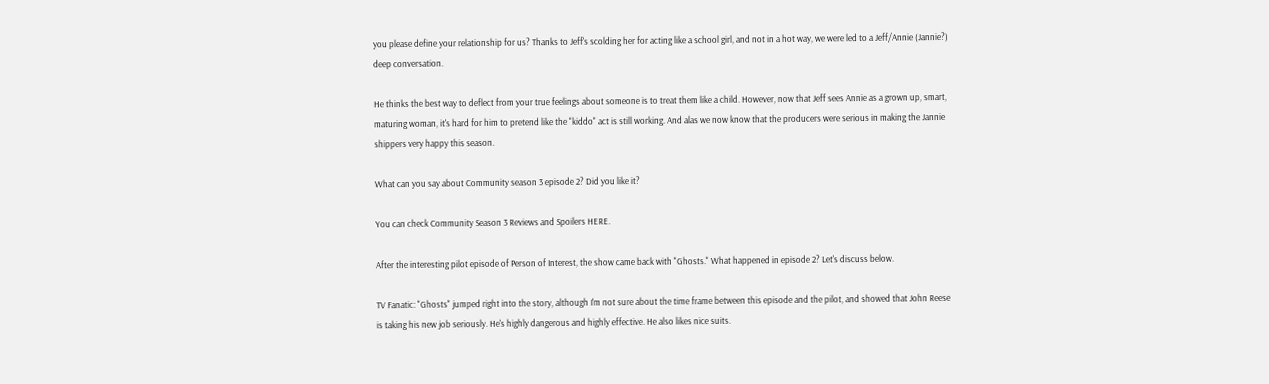you please define your relationship for us? Thanks to Jeff's scolding her for acting like a school girl, and not in a hot way, we were led to a Jeff/Annie (Jannie?) deep conversation.

He thinks the best way to deflect from your true feelings about someone is to treat them like a child. However, now that Jeff sees Annie as a grown up, smart, maturing woman, it's hard for him to pretend like the "kiddo" act is still working. And alas we now know that the producers were serious in making the Jannie shippers very happy this season.

What can you say about Community season 3 episode 2? Did you like it?

You can check Community Season 3 Reviews and Spoilers HERE.

After the interesting pilot episode of Person of Interest, the show came back with "Ghosts." What happened in episode 2? Let's discuss below.

TV Fanatic: "Ghosts" jumped right into the story, although I'm not sure about the time frame between this episode and the pilot, and showed that John Reese is taking his new job seriously. He's highly dangerous and highly effective. He also likes nice suits.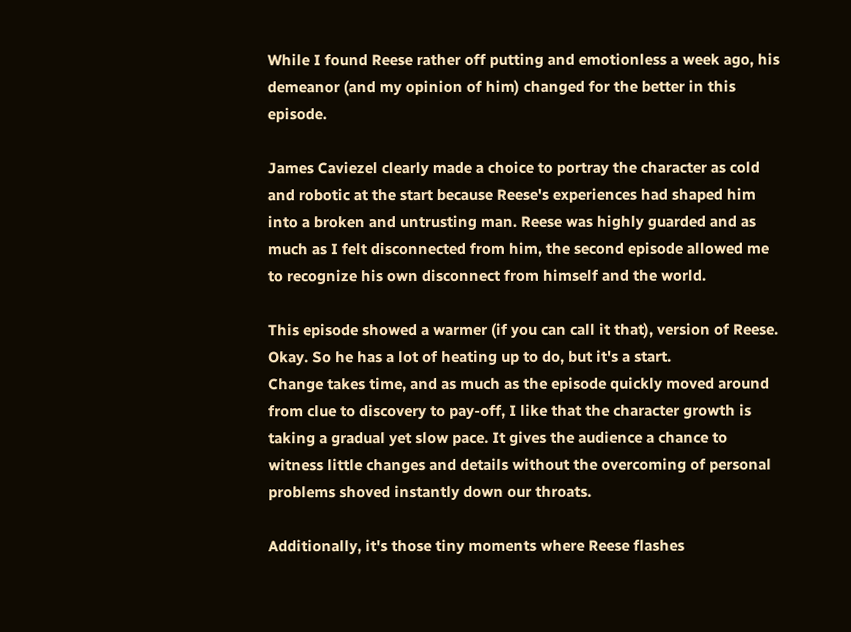While I found Reese rather off putting and emotionless a week ago, his demeanor (and my opinion of him) changed for the better in this episode.

James Caviezel clearly made a choice to portray the character as cold and robotic at the start because Reese's experiences had shaped him into a broken and untrusting man. Reese was highly guarded and as much as I felt disconnected from him, the second episode allowed me to recognize his own disconnect from himself and the world.

This episode showed a warmer (if you can call it that), version of Reese. Okay. So he has a lot of heating up to do, but it's a start.
Change takes time, and as much as the episode quickly moved around from clue to discovery to pay-off, I like that the character growth is taking a gradual yet slow pace. It gives the audience a chance to witness little changes and details without the overcoming of personal problems shoved instantly down our throats.

Additionally, it's those tiny moments where Reese flashes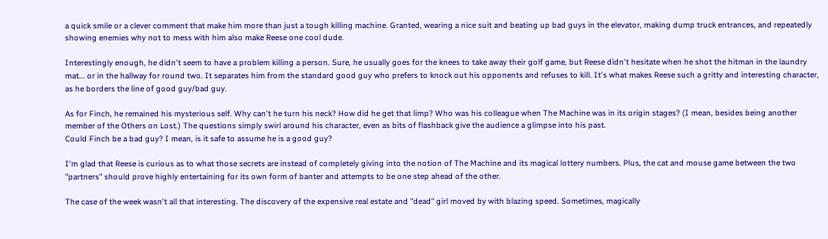a quick smile or a clever comment that make him more than just a tough killing machine. Granted, wearing a nice suit and beating up bad guys in the elevator, making dump truck entrances, and repeatedly showing enemies why not to mess with him also make Reese one cool dude.

Interestingly enough, he didn't seem to have a problem killing a person. Sure, he usually goes for the knees to take away their golf game, but Reese didn't hesitate when he shot the hitman in the laundry mat... or in the hallway for round two. It separates him from the standard good guy who prefers to knock out his opponents and refuses to kill. It's what makes Reese such a gritty and interesting character, as he borders the line of good guy/bad guy.

As for Finch, he remained his mysterious self. Why can't he turn his neck? How did he get that limp? Who was his colleague when The Machine was in its origin stages? (I mean, besides being another member of the Others on Lost.) The questions simply swirl around his character, even as bits of flashback give the audience a glimpse into his past.
Could Finch be a bad guy? I mean, is it safe to assume he is a good guy?

I'm glad that Reese is curious as to what those secrets are instead of completely giving into the notion of The Machine and its magical lottery numbers. Plus, the cat and mouse game between the two "partners" should prove highly entertaining for its own form of banter and attempts to be one step ahead of the other.

The case of the week wasn't all that interesting. The discovery of the expensive real estate and "dead" girl moved by with blazing speed. Sometimes, magically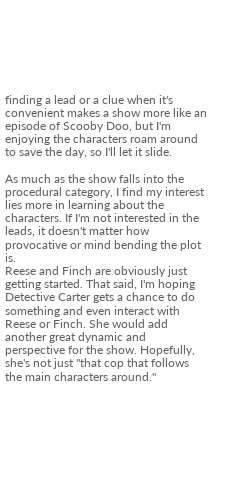finding a lead or a clue when it's convenient makes a show more like an episode of Scooby Doo, but I'm enjoying the characters roam around to save the day, so I'll let it slide.

As much as the show falls into the procedural category, I find my interest lies more in learning about the characters. If I'm not interested in the leads, it doesn't matter how provocative or mind bending the plot is.
Reese and Finch are obviously just getting started. That said, I'm hoping Detective Carter gets a chance to do something and even interact with Reese or Finch. She would add another great dynamic and perspective for the show. Hopefully, she's not just "that cop that follows the main characters around."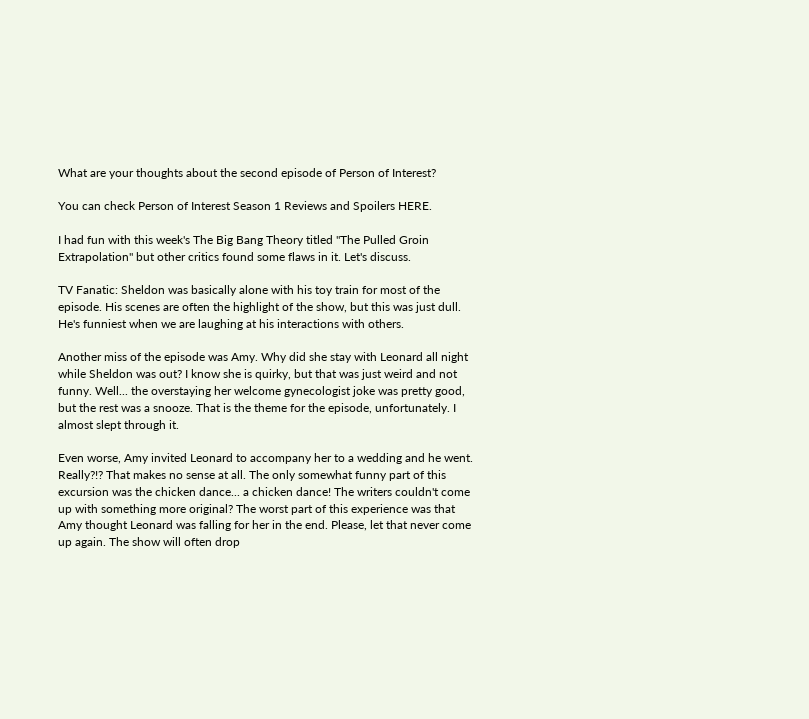What are your thoughts about the second episode of Person of Interest?

You can check Person of Interest Season 1 Reviews and Spoilers HERE.

I had fun with this week's The Big Bang Theory titled "The Pulled Groin Extrapolation" but other critics found some flaws in it. Let's discuss.

TV Fanatic: Sheldon was basically alone with his toy train for most of the episode. His scenes are often the highlight of the show, but this was just dull. He's funniest when we are laughing at his interactions with others.

Another miss of the episode was Amy. Why did she stay with Leonard all night while Sheldon was out? I know she is quirky, but that was just weird and not funny. Well... the overstaying her welcome gynecologist joke was pretty good, but the rest was a snooze. That is the theme for the episode, unfortunately. I almost slept through it.

Even worse, Amy invited Leonard to accompany her to a wedding and he went. Really?!? That makes no sense at all. The only somewhat funny part of this excursion was the chicken dance... a chicken dance! The writers couldn't come up with something more original? The worst part of this experience was that Amy thought Leonard was falling for her in the end. Please, let that never come up again. The show will often drop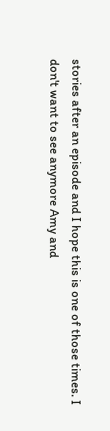stories after an episode and I hope this is one of those times. I don't want to see anymore Amy and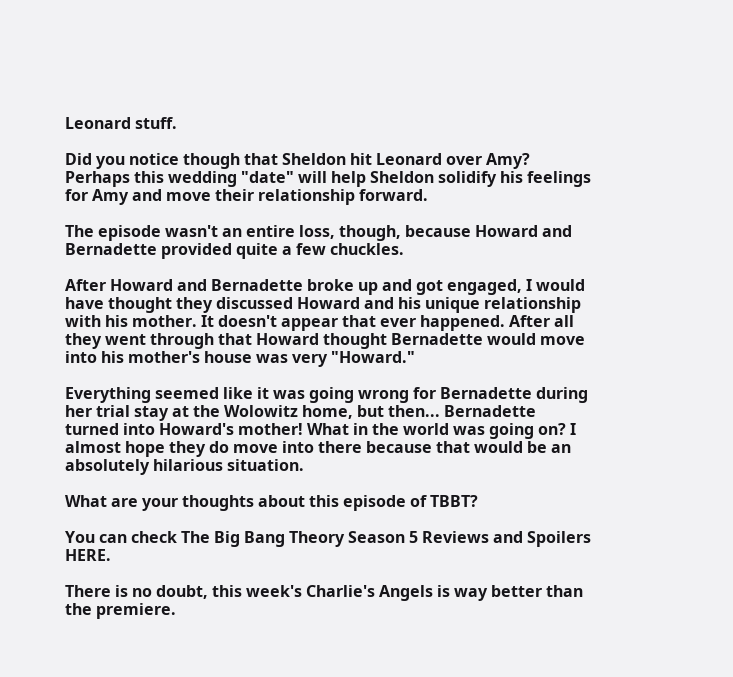Leonard stuff.

Did you notice though that Sheldon hit Leonard over Amy? Perhaps this wedding "date" will help Sheldon solidify his feelings for Amy and move their relationship forward.

The episode wasn't an entire loss, though, because Howard and Bernadette provided quite a few chuckles.

After Howard and Bernadette broke up and got engaged, I would have thought they discussed Howard and his unique relationship with his mother. It doesn't appear that ever happened. After all they went through that Howard thought Bernadette would move into his mother's house was very "Howard."

Everything seemed like it was going wrong for Bernadette during her trial stay at the Wolowitz home, but then... Bernadette turned into Howard's mother! What in the world was going on? I almost hope they do move into there because that would be an absolutely hilarious situation.

What are your thoughts about this episode of TBBT?

You can check The Big Bang Theory Season 5 Reviews and Spoilers HERE.

There is no doubt, this week's Charlie's Angels is way better than the premiere.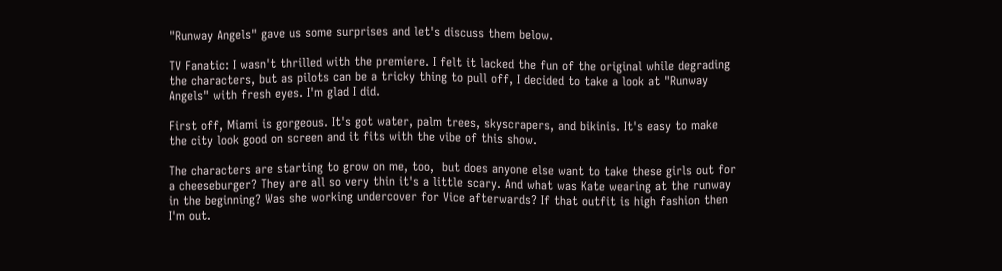"Runway Angels" gave us some surprises and let's discuss them below.

TV Fanatic: I wasn't thrilled with the premiere. I felt it lacked the fun of the original while degrading the characters, but as pilots can be a tricky thing to pull off, I decided to take a look at "Runway Angels" with fresh eyes. I'm glad I did.

First off, Miami is gorgeous. It's got water, palm trees, skyscrapers, and bikinis. It's easy to make the city look good on screen and it fits with the vibe of this show.

The characters are starting to grow on me, too,  but does anyone else want to take these girls out for a cheeseburger? They are all so very thin it's a little scary. And what was Kate wearing at the runway in the beginning? Was she working undercover for Vice afterwards? If that outfit is high fashion then I'm out.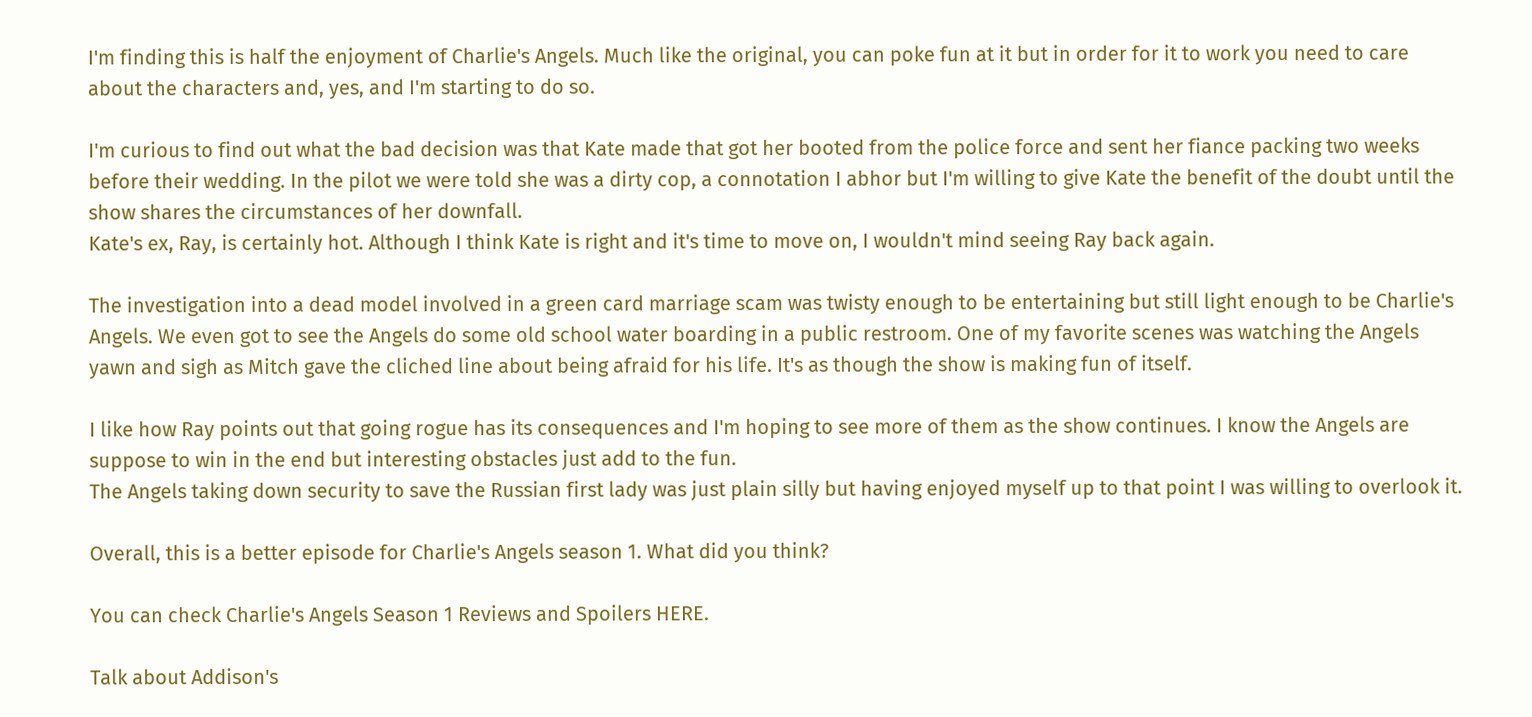I'm finding this is half the enjoyment of Charlie's Angels. Much like the original, you can poke fun at it but in order for it to work you need to care about the characters and, yes, and I'm starting to do so.

I'm curious to find out what the bad decision was that Kate made that got her booted from the police force and sent her fiance packing two weeks before their wedding. In the pilot we were told she was a dirty cop, a connotation I abhor but I'm willing to give Kate the benefit of the doubt until the show shares the circumstances of her downfall.
Kate's ex, Ray, is certainly hot. Although I think Kate is right and it's time to move on, I wouldn't mind seeing Ray back again.

The investigation into a dead model involved in a green card marriage scam was twisty enough to be entertaining but still light enough to be Charlie's Angels. We even got to see the Angels do some old school water boarding in a public restroom. One of my favorite scenes was watching the Angels yawn and sigh as Mitch gave the cliched line about being afraid for his life. It's as though the show is making fun of itself.

I like how Ray points out that going rogue has its consequences and I'm hoping to see more of them as the show continues. I know the Angels are suppose to win in the end but interesting obstacles just add to the fun.
The Angels taking down security to save the Russian first lady was just plain silly but having enjoyed myself up to that point I was willing to overlook it.

Overall, this is a better episode for Charlie's Angels season 1. What did you think?

You can check Charlie's Angels Season 1 Reviews and Spoilers HERE.

Talk about Addison's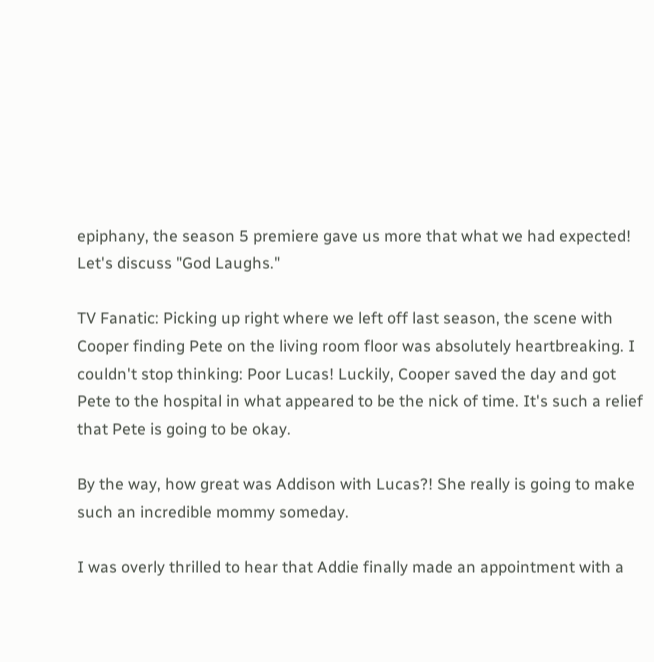epiphany, the season 5 premiere gave us more that what we had expected! Let's discuss "God Laughs."

TV Fanatic: Picking up right where we left off last season, the scene with Cooper finding Pete on the living room floor was absolutely heartbreaking. I couldn't stop thinking: Poor Lucas! Luckily, Cooper saved the day and got Pete to the hospital in what appeared to be the nick of time. It's such a relief that Pete is going to be okay.

By the way, how great was Addison with Lucas?! She really is going to make such an incredible mommy someday.

I was overly thrilled to hear that Addie finally made an appointment with a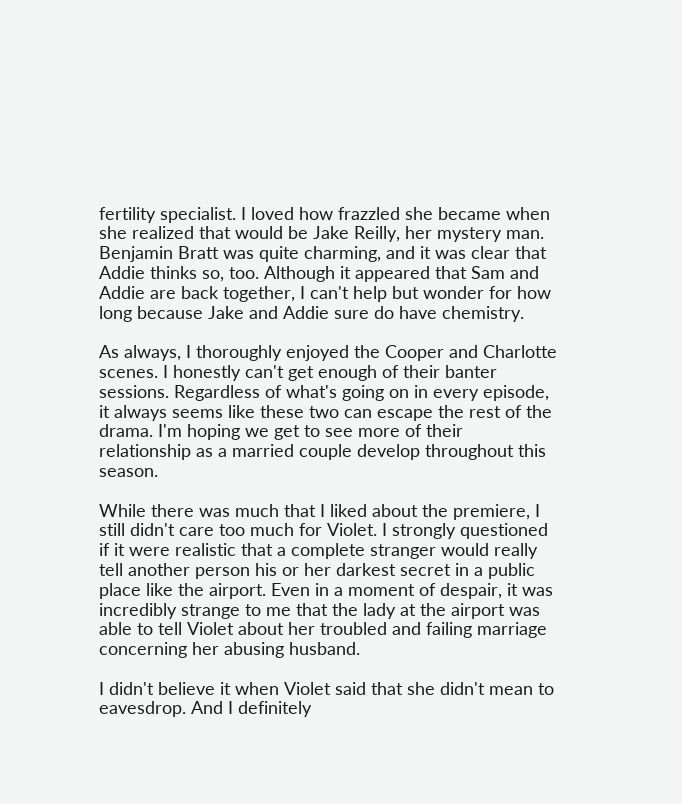fertility specialist. I loved how frazzled she became when she realized that would be Jake Reilly, her mystery man. Benjamin Bratt was quite charming, and it was clear that Addie thinks so, too. Although it appeared that Sam and Addie are back together, I can't help but wonder for how long because Jake and Addie sure do have chemistry.

As always, I thoroughly enjoyed the Cooper and Charlotte scenes. I honestly can't get enough of their banter sessions. Regardless of what's going on in every episode, it always seems like these two can escape the rest of the drama. I'm hoping we get to see more of their relationship as a married couple develop throughout this season.

While there was much that I liked about the premiere, I still didn't care too much for Violet. I strongly questioned if it were realistic that a complete stranger would really tell another person his or her darkest secret in a public place like the airport. Even in a moment of despair, it was incredibly strange to me that the lady at the airport was able to tell Violet about her troubled and failing marriage concerning her abusing husband.

I didn't believe it when Violet said that she didn't mean to eavesdrop. And I definitely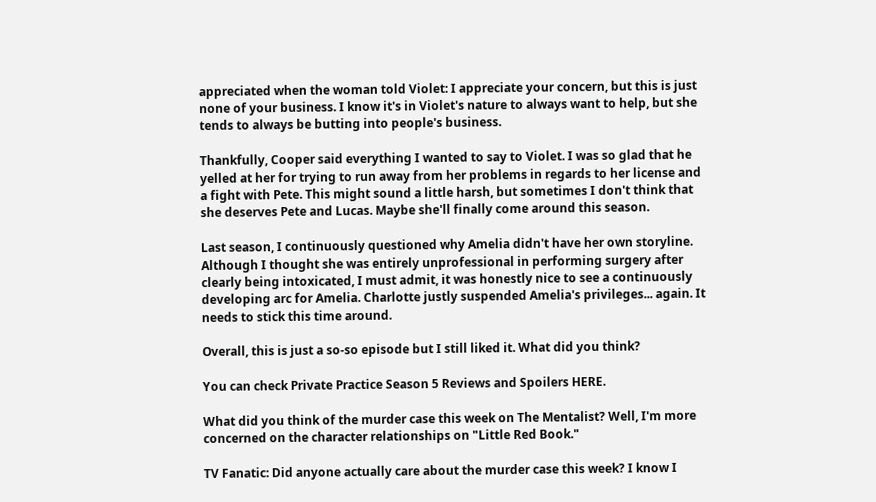appreciated when the woman told Violet: I appreciate your concern, but this is just none of your business. I know it's in Violet's nature to always want to help, but she tends to always be butting into people's business.

Thankfully, Cooper said everything I wanted to say to Violet. I was so glad that he yelled at her for trying to run away from her problems in regards to her license and a fight with Pete. This might sound a little harsh, but sometimes I don't think that she deserves Pete and Lucas. Maybe she'll finally come around this season.

Last season, I continuously questioned why Amelia didn't have her own storyline. Although I thought she was entirely unprofessional in performing surgery after clearly being intoxicated, I must admit, it was honestly nice to see a continuously developing arc for Amelia. Charlotte justly suspended Amelia's privileges... again. It needs to stick this time around.

Overall, this is just a so-so episode but I still liked it. What did you think?

You can check Private Practice Season 5 Reviews and Spoilers HERE.

What did you think of the murder case this week on The Mentalist? Well, I'm more concerned on the character relationships on "Little Red Book."

TV Fanatic: Did anyone actually care about the murder case this week? I know I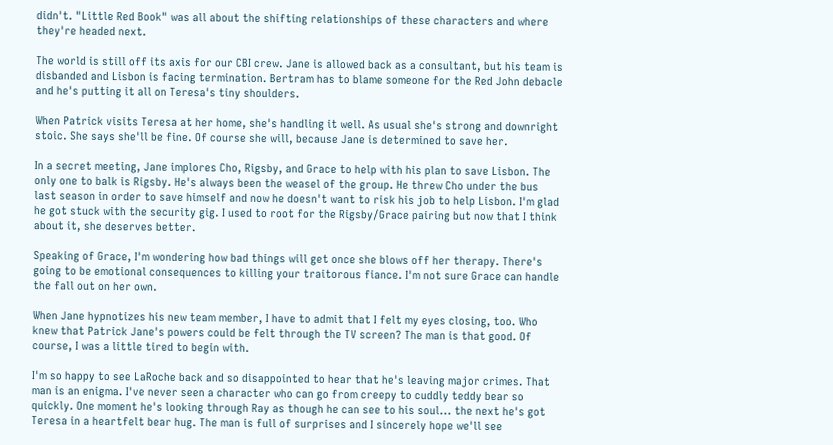didn't. "Little Red Book" was all about the shifting relationships of these characters and where they're headed next.

The world is still off its axis for our CBI crew. Jane is allowed back as a consultant, but his team is disbanded and Lisbon is facing termination. Bertram has to blame someone for the Red John debacle and he's putting it all on Teresa's tiny shoulders.

When Patrick visits Teresa at her home, she's handling it well. As usual she's strong and downright stoic. She says she'll be fine. Of course she will, because Jane is determined to save her.

In a secret meeting, Jane implores Cho, Rigsby, and Grace to help with his plan to save Lisbon. The only one to balk is Rigsby. He's always been the weasel of the group. He threw Cho under the bus last season in order to save himself and now he doesn't want to risk his job to help Lisbon. I'm glad he got stuck with the security gig. I used to root for the Rigsby/Grace pairing but now that I think about it, she deserves better.

Speaking of Grace, I'm wondering how bad things will get once she blows off her therapy. There's going to be emotional consequences to killing your traitorous fiance. I'm not sure Grace can handle the fall out on her own.

When Jane hypnotizes his new team member, I have to admit that I felt my eyes closing, too. Who knew that Patrick Jane's powers could be felt through the TV screen? The man is that good. Of course, I was a little tired to begin with.

I'm so happy to see LaRoche back and so disappointed to hear that he's leaving major crimes. That man is an enigma. I've never seen a character who can go from creepy to cuddly teddy bear so quickly. One moment he's looking through Ray as though he can see to his soul... the next he's got Teresa in a heartfelt bear hug. The man is full of surprises and I sincerely hope we'll see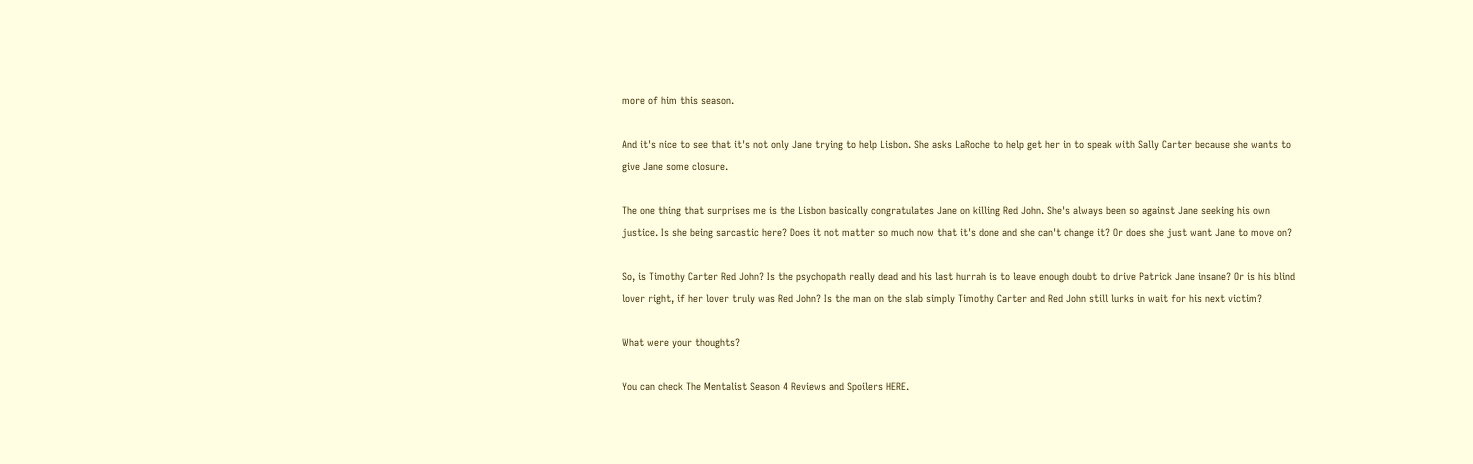more of him this season.

And it's nice to see that it's not only Jane trying to help Lisbon. She asks LaRoche to help get her in to speak with Sally Carter because she wants to give Jane some closure.

The one thing that surprises me is the Lisbon basically congratulates Jane on killing Red John. She's always been so against Jane seeking his own justice. Is she being sarcastic here? Does it not matter so much now that it's done and she can't change it? Or does she just want Jane to move on?

So, is Timothy Carter Red John? Is the psychopath really dead and his last hurrah is to leave enough doubt to drive Patrick Jane insane? Or is his blind lover right, if her lover truly was Red John? Is the man on the slab simply Timothy Carter and Red John still lurks in wait for his next victim?

What were your thoughts?

You can check The Mentalist Season 4 Reviews and Spoilers HERE.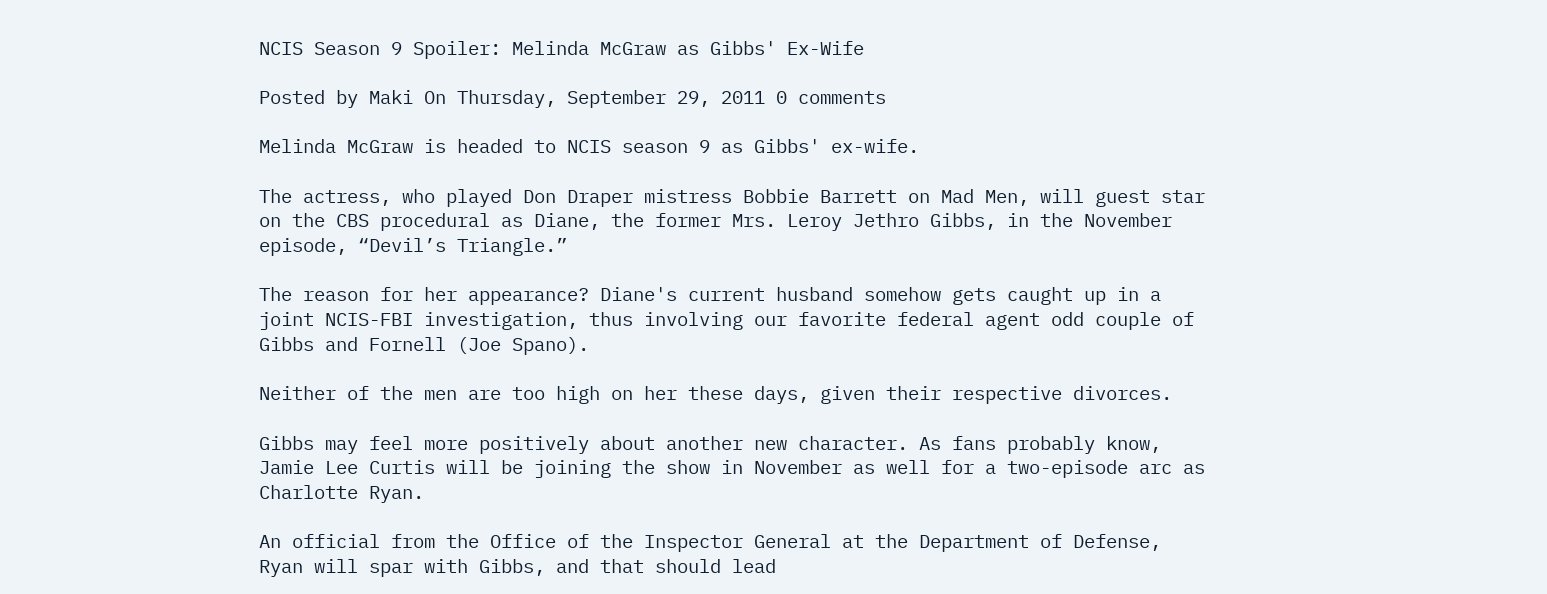NCIS Season 9 Spoiler: Melinda McGraw as Gibbs' Ex-Wife

Posted by Maki On Thursday, September 29, 2011 0 comments

Melinda McGraw is headed to NCIS season 9 as Gibbs' ex-wife.

The actress, who played Don Draper mistress Bobbie Barrett on Mad Men, will guest star on the CBS procedural as Diane, the former Mrs. Leroy Jethro Gibbs, in the November episode, “Devil’s Triangle.”

The reason for her appearance? Diane's current husband somehow gets caught up in a joint NCIS-FBI investigation, thus involving our favorite federal agent odd couple of Gibbs and Fornell (Joe Spano).

Neither of the men are too high on her these days, given their respective divorces.

Gibbs may feel more positively about another new character. As fans probably know, Jamie Lee Curtis will be joining the show in November as well for a two-episode arc as Charlotte Ryan.

An official from the Office of the Inspector General at the Department of Defense, Ryan will spar with Gibbs, and that should lead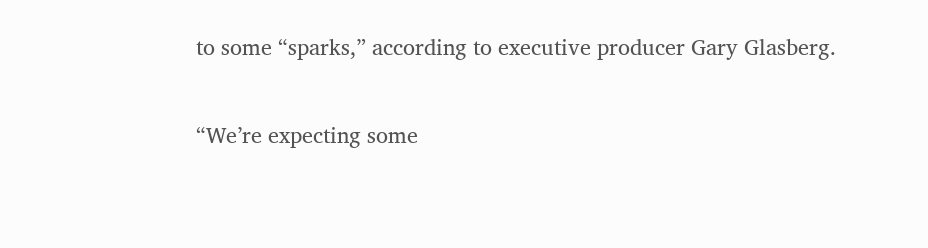to some “sparks,” according to executive producer Gary Glasberg.

“We’re expecting some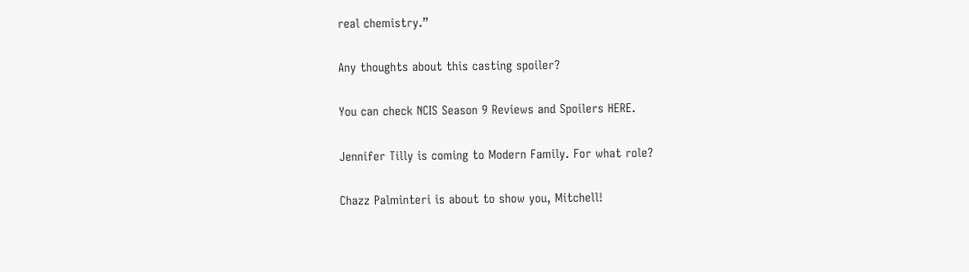real chemistry.”

Any thoughts about this casting spoiler?

You can check NCIS Season 9 Reviews and Spoilers HERE.

Jennifer Tilly is coming to Modern Family. For what role?

Chazz Palminteri is about to show you, Mitchell!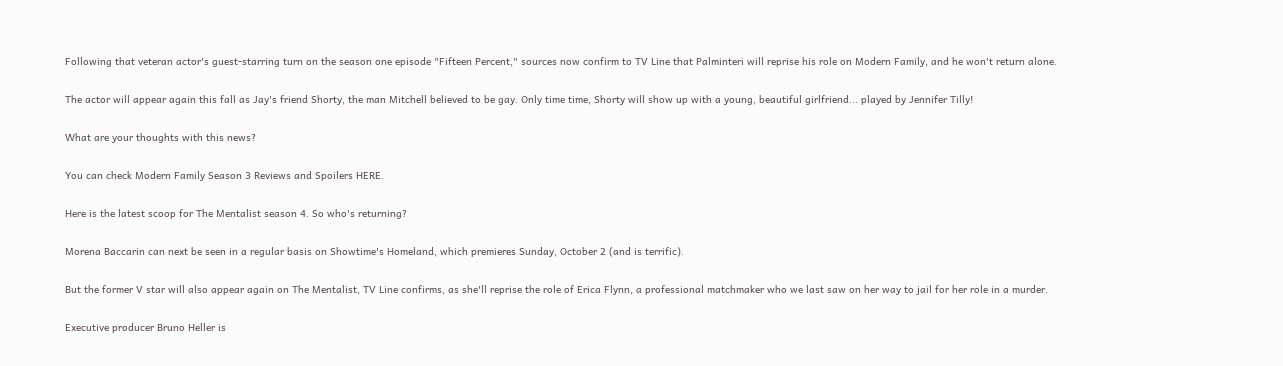Following that veteran actor's guest-starring turn on the season one episode "Fifteen Percent," sources now confirm to TV Line that Palminteri will reprise his role on Modern Family, and he won't return alone.

The actor will appear again this fall as Jay's friend Shorty, the man Mitchell believed to be gay. Only time time, Shorty will show up with a young, beautiful girlfriend... played by Jennifer Tilly!

What are your thoughts with this news?

You can check Modern Family Season 3 Reviews and Spoilers HERE.

Here is the latest scoop for The Mentalist season 4. So who's returning?

Morena Baccarin can next be seen in a regular basis on Showtime's Homeland, which premieres Sunday, October 2 (and is terrific).

But the former V star will also appear again on The Mentalist, TV Line confirms, as she'll reprise the role of Erica Flynn, a professional matchmaker who we last saw on her way to jail for her role in a murder.

Executive producer Bruno Heller is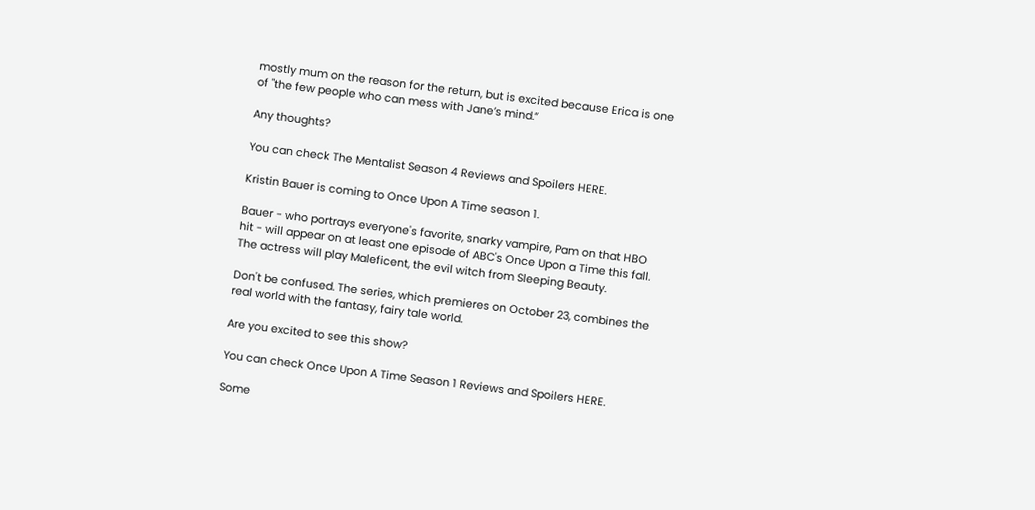mostly mum on the reason for the return, but is excited because Erica is one of "the few people who can mess with Jane’s mind.”

Any thoughts?

You can check The Mentalist Season 4 Reviews and Spoilers HERE.

Kristin Bauer is coming to Once Upon A Time season 1.

Bauer - who portrays everyone's favorite, snarky vampire, Pam on that HBO hit - will appear on at least one episode of ABC's Once Upon a Time this fall. The actress will play Maleficent, the evil witch from Sleeping Beauty.

Don't be confused. The series, which premieres on October 23, combines the real world with the fantasy, fairy tale world.

Are you excited to see this show?

You can check Once Upon A Time Season 1 Reviews and Spoilers HERE.

Some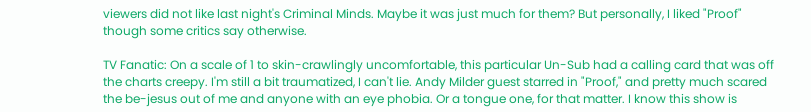viewers did not like last night's Criminal Minds. Maybe it was just much for them? But personally, I liked "Proof" though some critics say otherwise.

TV Fanatic: On a scale of 1 to skin-crawlingly uncomfortable, this particular Un-Sub had a calling card that was off the charts creepy. I'm still a bit traumatized, I can't lie. Andy Milder guest starred in "Proof," and pretty much scared the be-jesus out of me and anyone with an eye phobia. Or a tongue one, for that matter. I know this show is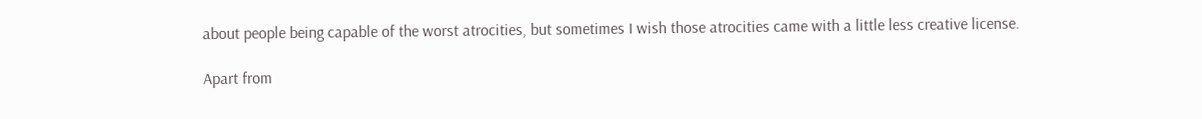about people being capable of the worst atrocities, but sometimes I wish those atrocities came with a little less creative license.

Apart from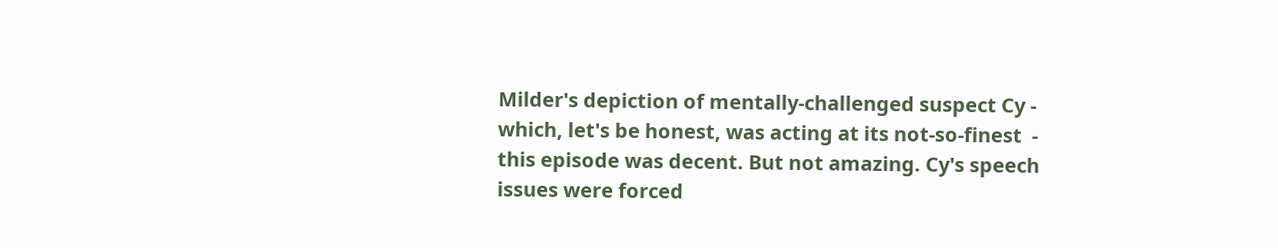Milder's depiction of mentally-challenged suspect Cy - which, let's be honest, was acting at its not-so-finest  - this episode was decent. But not amazing. Cy's speech issues were forced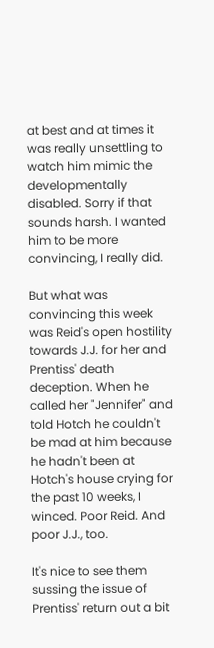at best and at times it was really unsettling to watch him mimic the developmentally disabled. Sorry if that sounds harsh. I wanted him to be more convincing, I really did.

But what was convincing this week was Reid's open hostility towards J.J. for her and Prentiss' death deception. When he called her "Jennifer" and told Hotch he couldn't be mad at him because he hadn't been at Hotch's house crying for the past 10 weeks, I winced. Poor Reid. And poor J.J., too.

It's nice to see them sussing the issue of Prentiss' return out a bit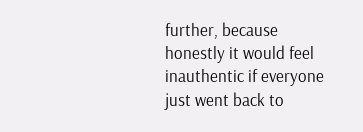further, because honestly it would feel inauthentic if everyone just went back to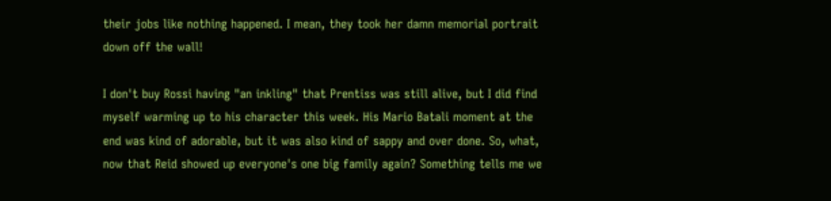their jobs like nothing happened. I mean, they took her damn memorial portrait down off the wall!

I don't buy Rossi having "an inkling" that Prentiss was still alive, but I did find myself warming up to his character this week. His Mario Batali moment at the end was kind of adorable, but it was also kind of sappy and over done. So, what, now that Reid showed up everyone's one big family again? Something tells me we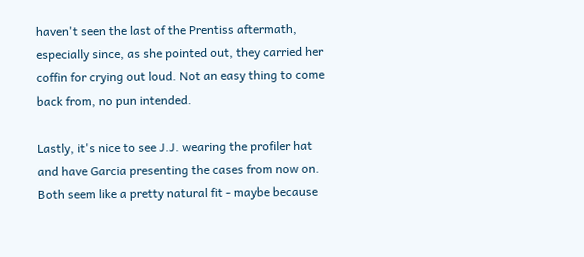haven't seen the last of the Prentiss aftermath, especially since, as she pointed out, they carried her coffin for crying out loud. Not an easy thing to come back from, no pun intended.

Lastly, it's nice to see J.J. wearing the profiler hat and have Garcia presenting the cases from now on. Both seem like a pretty natural fit - maybe because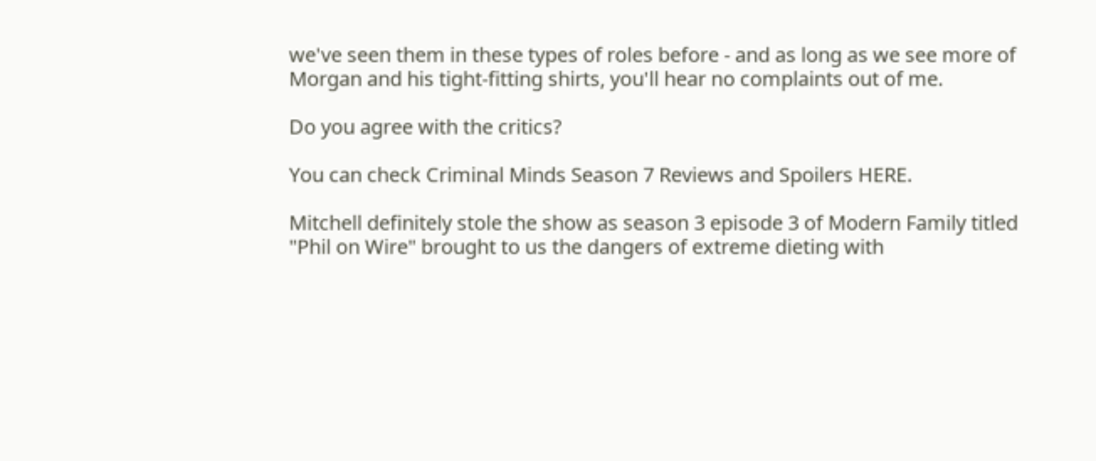we've seen them in these types of roles before - and as long as we see more of Morgan and his tight-fitting shirts, you'll hear no complaints out of me.

Do you agree with the critics?

You can check Criminal Minds Season 7 Reviews and Spoilers HERE.

Mitchell definitely stole the show as season 3 episode 3 of Modern Family titled "Phil on Wire" brought to us the dangers of extreme dieting with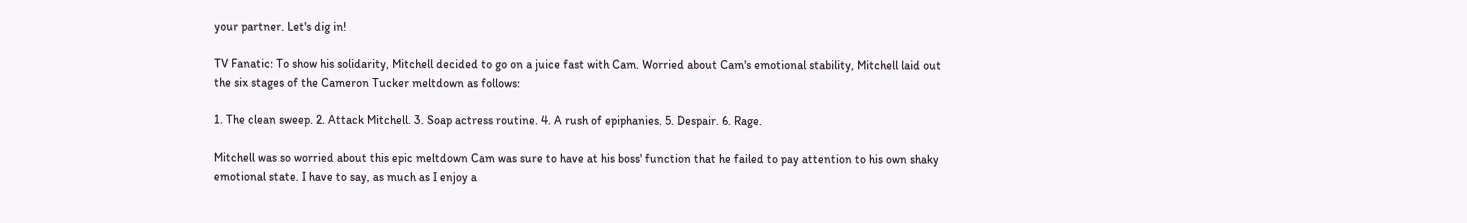your partner. Let's dig in!

TV Fanatic: To show his solidarity, Mitchell decided to go on a juice fast with Cam. Worried about Cam's emotional stability, Mitchell laid out the six stages of the Cameron Tucker meltdown as follows:

1. The clean sweep. 2. Attack Mitchell. 3. Soap actress routine. 4. A rush of epiphanies. 5. Despair. 6. Rage.

Mitchell was so worried about this epic meltdown Cam was sure to have at his boss' function that he failed to pay attention to his own shaky emotional state. I have to say, as much as I enjoy a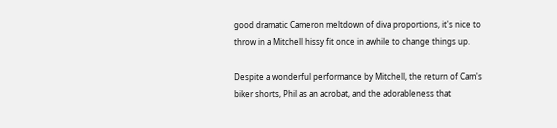good dramatic Cameron meltdown of diva proportions, it's nice to throw in a Mitchell hissy fit once in awhile to change things up.

Despite a wonderful performance by Mitchell, the return of Cam's biker shorts, Phil as an acrobat, and the adorableness that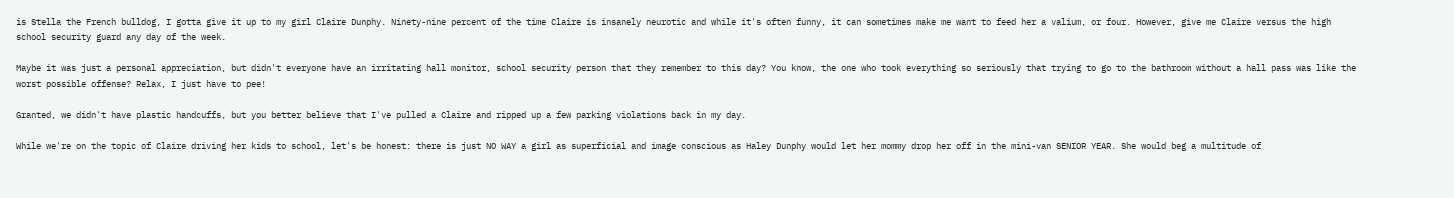is Stella the French bulldog, I gotta give it up to my girl Claire Dunphy. Ninety-nine percent of the time Claire is insanely neurotic and while it's often funny, it can sometimes make me want to feed her a valium, or four. However, give me Claire versus the high school security guard any day of the week.

Maybe it was just a personal appreciation, but didn't everyone have an irritating hall monitor, school security person that they remember to this day? You know, the one who took everything so seriously that trying to go to the bathroom without a hall pass was like the worst possible offense? Relax, I just have to pee!

Granted, we didn't have plastic handcuffs, but you better believe that I've pulled a Claire and ripped up a few parking violations back in my day.

While we're on the topic of Claire driving her kids to school, let's be honest: there is just NO WAY a girl as superficial and image conscious as Haley Dunphy would let her mommy drop her off in the mini-van SENIOR YEAR. She would beg a multitude of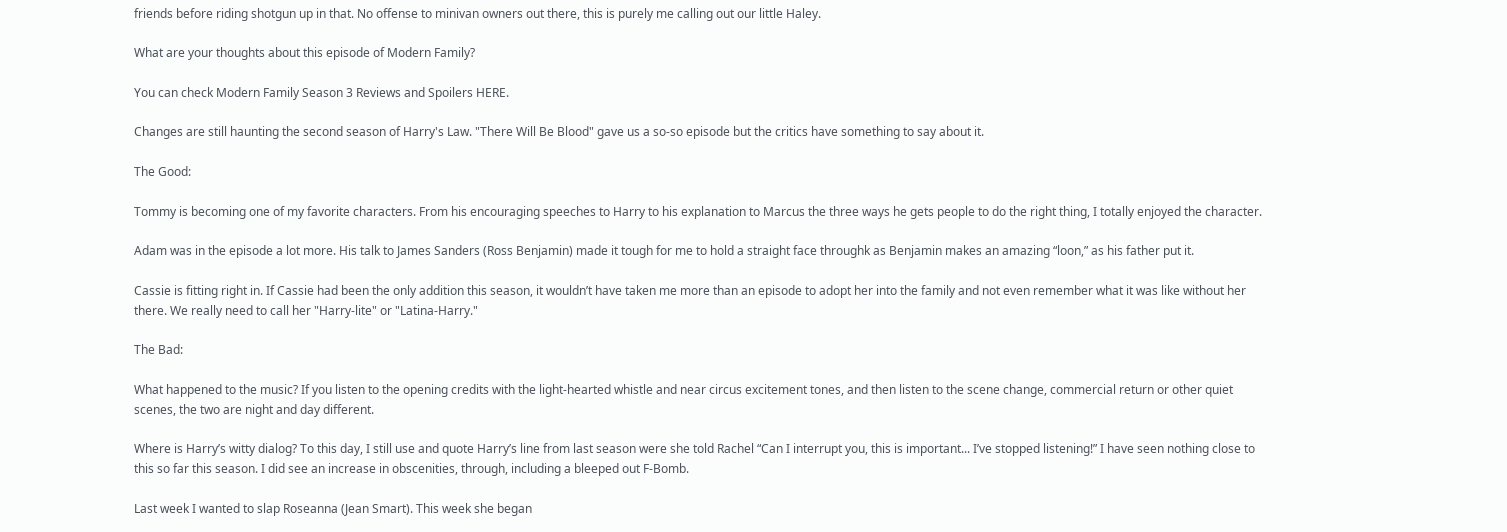friends before riding shotgun up in that. No offense to minivan owners out there, this is purely me calling out our little Haley.

What are your thoughts about this episode of Modern Family?

You can check Modern Family Season 3 Reviews and Spoilers HERE.

Changes are still haunting the second season of Harry's Law. "There Will Be Blood" gave us a so-so episode but the critics have something to say about it.

The Good:

Tommy is becoming one of my favorite characters. From his encouraging speeches to Harry to his explanation to Marcus the three ways he gets people to do the right thing, I totally enjoyed the character.

Adam was in the episode a lot more. His talk to James Sanders (Ross Benjamin) made it tough for me to hold a straight face throughk as Benjamin makes an amazing “loon,” as his father put it.

Cassie is fitting right in. If Cassie had been the only addition this season, it wouldn’t have taken me more than an episode to adopt her into the family and not even remember what it was like without her there. We really need to call her "Harry-lite" or "Latina-Harry."

The Bad:

What happened to the music? If you listen to the opening credits with the light-hearted whistle and near circus excitement tones, and then listen to the scene change, commercial return or other quiet scenes, the two are night and day different.

Where is Harry’s witty dialog? To this day, I still use and quote Harry’s line from last season were she told Rachel “Can I interrupt you, this is important... I’ve stopped listening!” I have seen nothing close to this so far this season. I did see an increase in obscenities, through, including a bleeped out F-Bomb.

Last week I wanted to slap Roseanna (Jean Smart). This week she began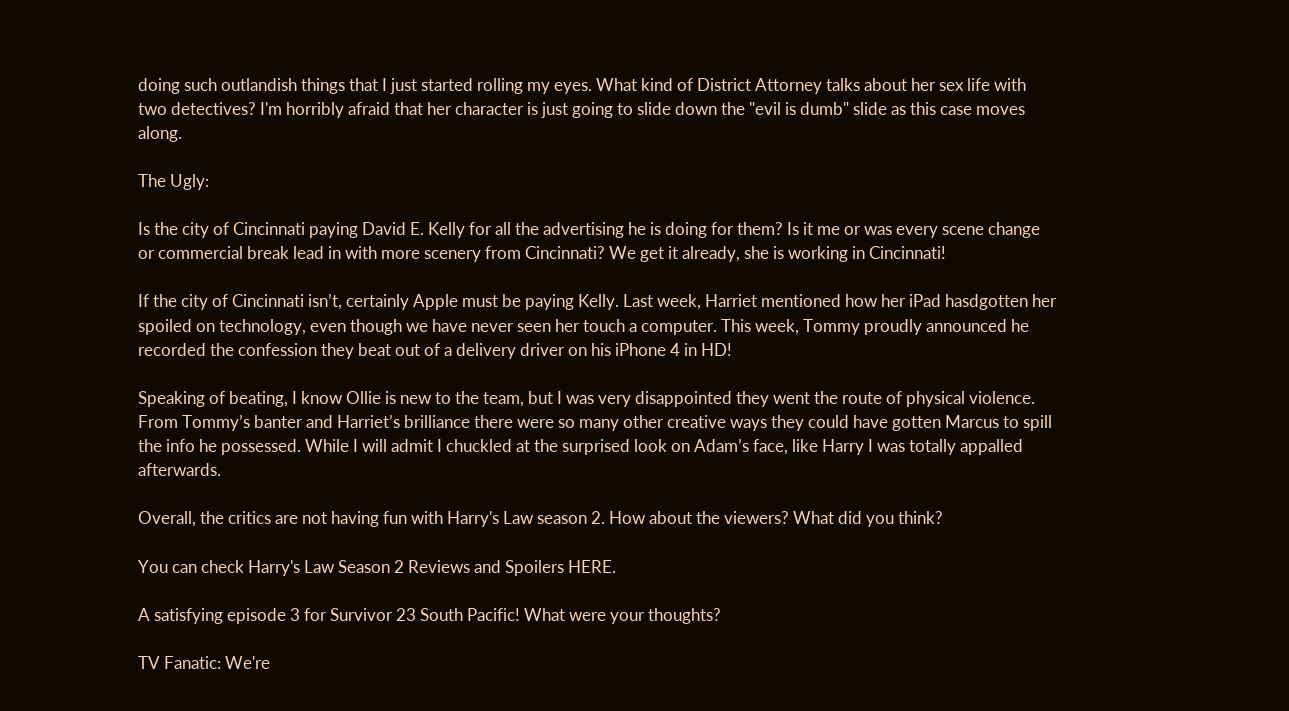doing such outlandish things that I just started rolling my eyes. What kind of District Attorney talks about her sex life with two detectives? I'm horribly afraid that her character is just going to slide down the "evil is dumb" slide as this case moves along.

The Ugly:

Is the city of Cincinnati paying David E. Kelly for all the advertising he is doing for them? Is it me or was every scene change or commercial break lead in with more scenery from Cincinnati? We get it already, she is working in Cincinnati!

If the city of Cincinnati isn’t, certainly Apple must be paying Kelly. Last week, Harriet mentioned how her iPad hasdgotten her spoiled on technology, even though we have never seen her touch a computer. This week, Tommy proudly announced he recorded the confession they beat out of a delivery driver on his iPhone 4 in HD!

Speaking of beating, I know Ollie is new to the team, but I was very disappointed they went the route of physical violence. From Tommy’s banter and Harriet’s brilliance there were so many other creative ways they could have gotten Marcus to spill the info he possessed. While I will admit I chuckled at the surprised look on Adam’s face, like Harry I was totally appalled afterwards.

Overall, the critics are not having fun with Harry's Law season 2. How about the viewers? What did you think?

You can check Harry's Law Season 2 Reviews and Spoilers HERE.

A satisfying episode 3 for Survivor 23 South Pacific! What were your thoughts?

TV Fanatic: We're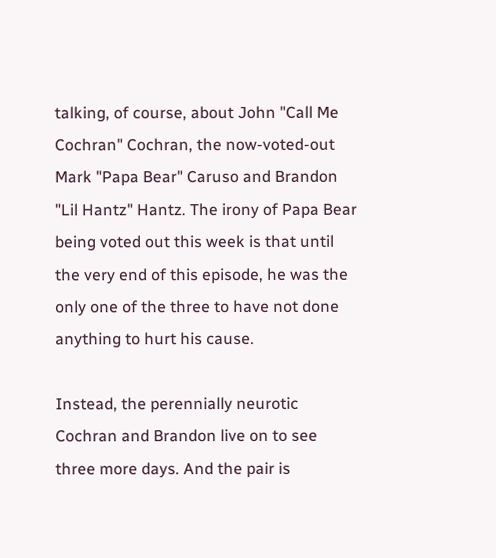talking, of course, about John "Call Me Cochran" Cochran, the now-voted-out Mark "Papa Bear" Caruso and Brandon "Lil Hantz" Hantz. The irony of Papa Bear being voted out this week is that until the very end of this episode, he was the only one of the three to have not done anything to hurt his cause.

Instead, the perennially neurotic Cochran and Brandon live on to see three more days. And the pair is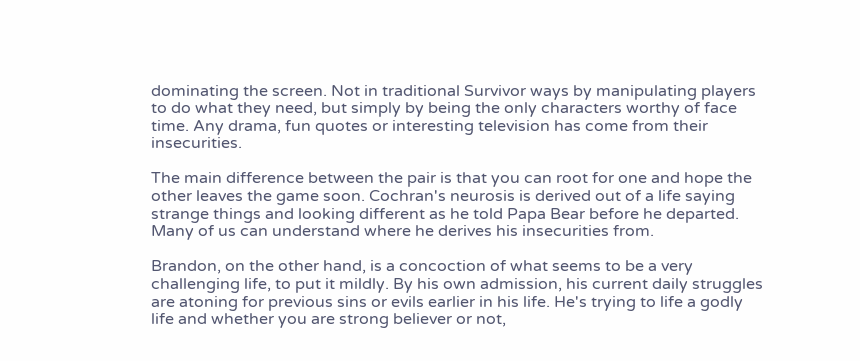dominating the screen. Not in traditional Survivor ways by manipulating players to do what they need, but simply by being the only characters worthy of face time. Any drama, fun quotes or interesting television has come from their insecurities.

The main difference between the pair is that you can root for one and hope the other leaves the game soon. Cochran's neurosis is derived out of a life saying strange things and looking different as he told Papa Bear before he departed. Many of us can understand where he derives his insecurities from.

Brandon, on the other hand, is a concoction of what seems to be a very challenging life, to put it mildly. By his own admission, his current daily struggles are atoning for previous sins or evils earlier in his life. He's trying to life a godly life and whether you are strong believer or not,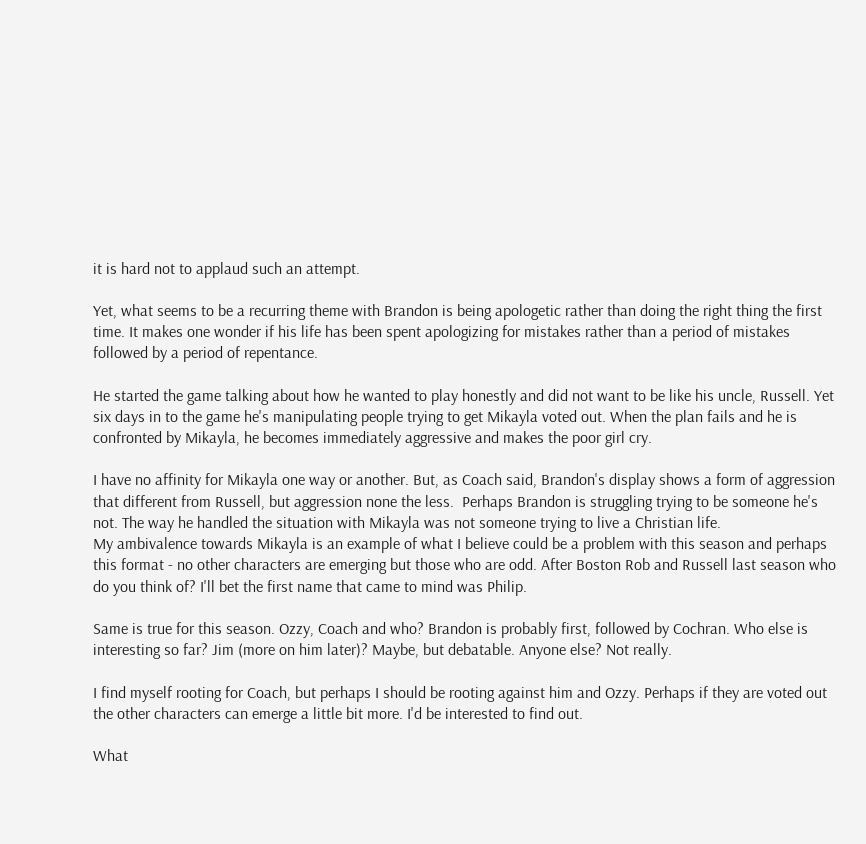it is hard not to applaud such an attempt.

Yet, what seems to be a recurring theme with Brandon is being apologetic rather than doing the right thing the first time. It makes one wonder if his life has been spent apologizing for mistakes rather than a period of mistakes followed by a period of repentance.

He started the game talking about how he wanted to play honestly and did not want to be like his uncle, Russell. Yet six days in to the game he's manipulating people trying to get Mikayla voted out. When the plan fails and he is confronted by Mikayla, he becomes immediately aggressive and makes the poor girl cry.

I have no affinity for Mikayla one way or another. But, as Coach said, Brandon's display shows a form of aggression that different from Russell, but aggression none the less.  Perhaps Brandon is struggling trying to be someone he's not. The way he handled the situation with Mikayla was not someone trying to live a Christian life.
My ambivalence towards Mikayla is an example of what I believe could be a problem with this season and perhaps this format - no other characters are emerging but those who are odd. After Boston Rob and Russell last season who do you think of? I'll bet the first name that came to mind was Philip.

Same is true for this season. Ozzy, Coach and who? Brandon is probably first, followed by Cochran. Who else is interesting so far? Jim (more on him later)? Maybe, but debatable. Anyone else? Not really.

I find myself rooting for Coach, but perhaps I should be rooting against him and Ozzy. Perhaps if they are voted out the other characters can emerge a little bit more. I'd be interested to find out.

What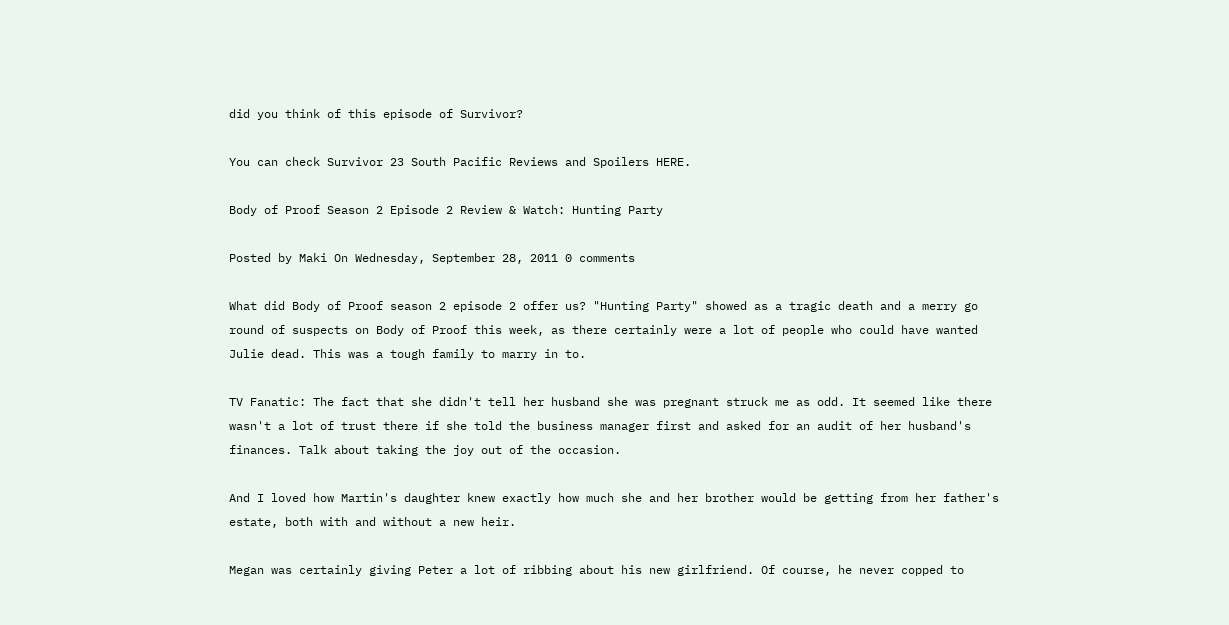did you think of this episode of Survivor?

You can check Survivor 23 South Pacific Reviews and Spoilers HERE.

Body of Proof Season 2 Episode 2 Review & Watch: Hunting Party

Posted by Maki On Wednesday, September 28, 2011 0 comments

What did Body of Proof season 2 episode 2 offer us? "Hunting Party" showed as a tragic death and a merry go round of suspects on Body of Proof this week, as there certainly were a lot of people who could have wanted Julie dead. This was a tough family to marry in to.

TV Fanatic: The fact that she didn't tell her husband she was pregnant struck me as odd. It seemed like there wasn't a lot of trust there if she told the business manager first and asked for an audit of her husband's finances. Talk about taking the joy out of the occasion.

And I loved how Martin's daughter knew exactly how much she and her brother would be getting from her father's estate, both with and without a new heir.

Megan was certainly giving Peter a lot of ribbing about his new girlfriend. Of course, he never copped to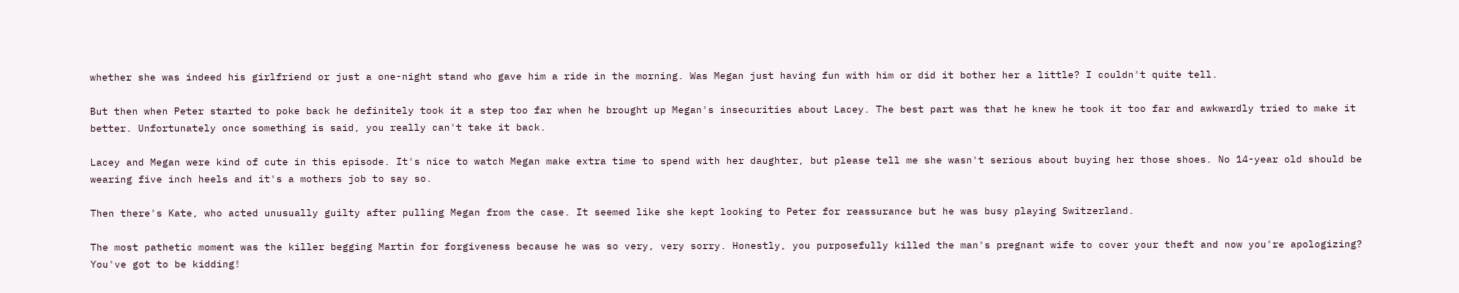whether she was indeed his girlfriend or just a one-night stand who gave him a ride in the morning. Was Megan just having fun with him or did it bother her a little? I couldn't quite tell.

But then when Peter started to poke back he definitely took it a step too far when he brought up Megan's insecurities about Lacey. The best part was that he knew he took it too far and awkwardly tried to make it better. Unfortunately once something is said, you really can't take it back.

Lacey and Megan were kind of cute in this episode. It's nice to watch Megan make extra time to spend with her daughter, but please tell me she wasn't serious about buying her those shoes. No 14-year old should be wearing five inch heels and it's a mothers job to say so.

Then there's Kate, who acted unusually guilty after pulling Megan from the case. It seemed like she kept looking to Peter for reassurance but he was busy playing Switzerland.

The most pathetic moment was the killer begging Martin for forgiveness because he was so very, very sorry. Honestly, you purposefully killed the man's pregnant wife to cover your theft and now you're apologizing? You've got to be kidding!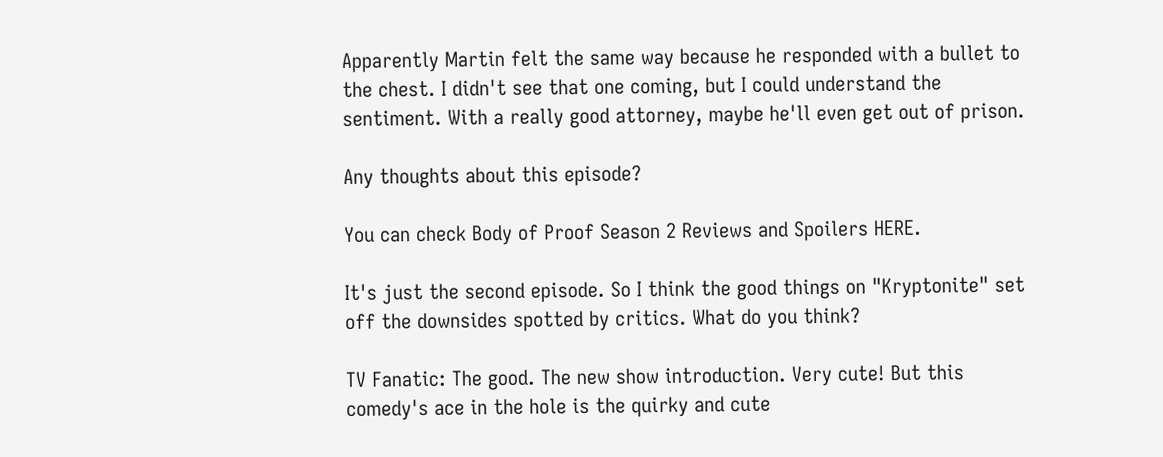Apparently Martin felt the same way because he responded with a bullet to the chest. I didn't see that one coming, but I could understand the sentiment. With a really good attorney, maybe he'll even get out of prison.

Any thoughts about this episode?

You can check Body of Proof Season 2 Reviews and Spoilers HERE.

It's just the second episode. So I think the good things on "Kryptonite" set off the downsides spotted by critics. What do you think?

TV Fanatic: The good. The new show introduction. Very cute! But this comedy's ace in the hole is the quirky and cute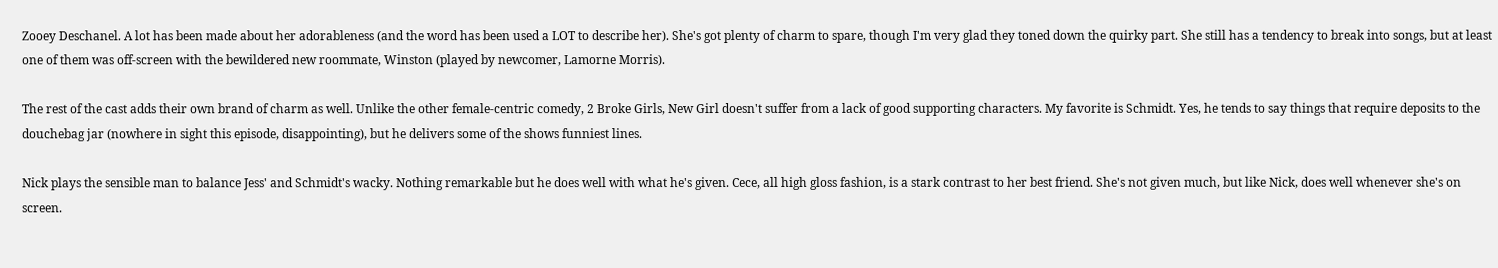Zooey Deschanel. A lot has been made about her adorableness (and the word has been used a LOT to describe her). She's got plenty of charm to spare, though I'm very glad they toned down the quirky part. She still has a tendency to break into songs, but at least one of them was off-screen with the bewildered new roommate, Winston (played by newcomer, Lamorne Morris).

The rest of the cast adds their own brand of charm as well. Unlike the other female-centric comedy, 2 Broke Girls, New Girl doesn't suffer from a lack of good supporting characters. My favorite is Schmidt. Yes, he tends to say things that require deposits to the douchebag jar (nowhere in sight this episode, disappointing), but he delivers some of the shows funniest lines.

Nick plays the sensible man to balance Jess' and Schmidt's wacky. Nothing remarkable but he does well with what he's given. Cece, all high gloss fashion, is a stark contrast to her best friend. She's not given much, but like Nick, does well whenever she's on screen.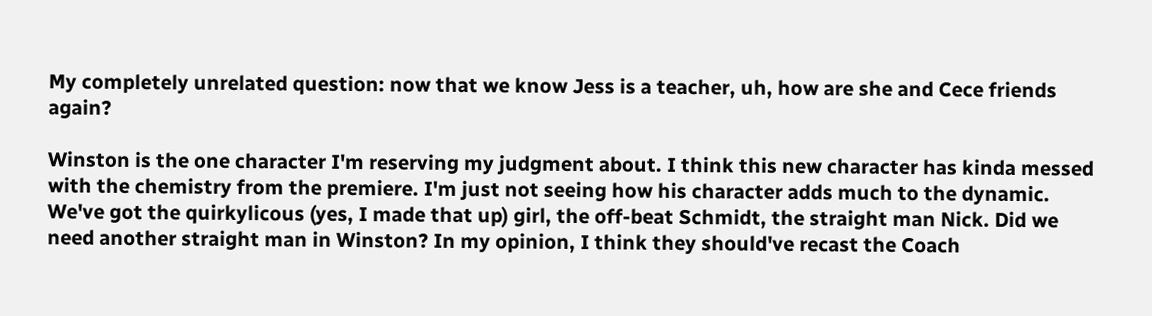My completely unrelated question: now that we know Jess is a teacher, uh, how are she and Cece friends again?

Winston is the one character I'm reserving my judgment about. I think this new character has kinda messed with the chemistry from the premiere. I'm just not seeing how his character adds much to the dynamic. We've got the quirkylicous (yes, I made that up) girl, the off-beat Schmidt, the straight man Nick. Did we need another straight man in Winston? In my opinion, I think they should've recast the Coach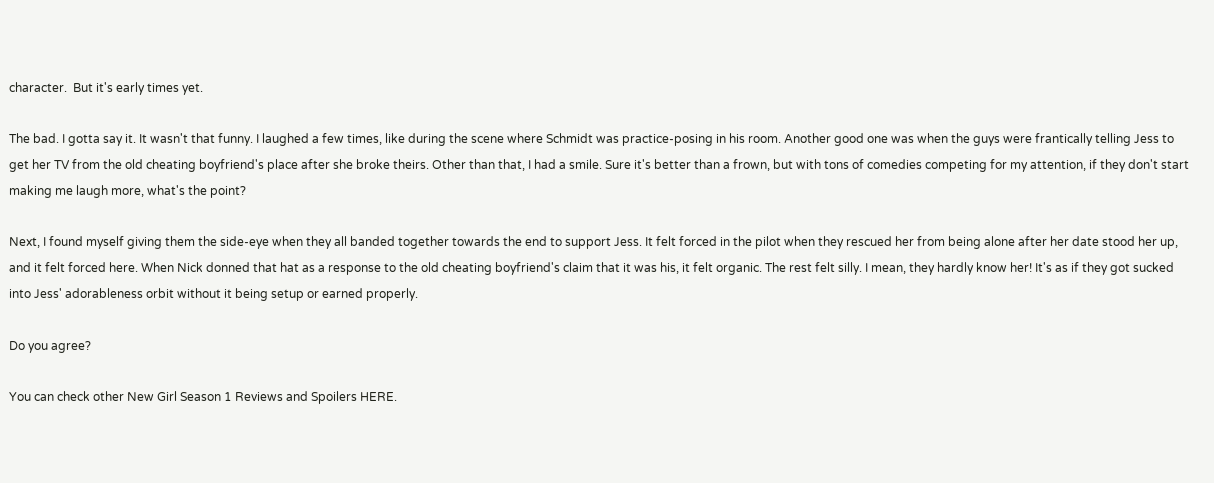character.  But it's early times yet.

The bad. I gotta say it. It wasn't that funny. I laughed a few times, like during the scene where Schmidt was practice-posing in his room. Another good one was when the guys were frantically telling Jess to get her TV from the old cheating boyfriend's place after she broke theirs. Other than that, I had a smile. Sure it's better than a frown, but with tons of comedies competing for my attention, if they don't start making me laugh more, what's the point?

Next, I found myself giving them the side-eye when they all banded together towards the end to support Jess. It felt forced in the pilot when they rescued her from being alone after her date stood her up, and it felt forced here. When Nick donned that hat as a response to the old cheating boyfriend's claim that it was his, it felt organic. The rest felt silly. I mean, they hardly know her! It's as if they got sucked into Jess' adorableness orbit without it being setup or earned properly.

Do you agree?

You can check other New Girl Season 1 Reviews and Spoilers HERE.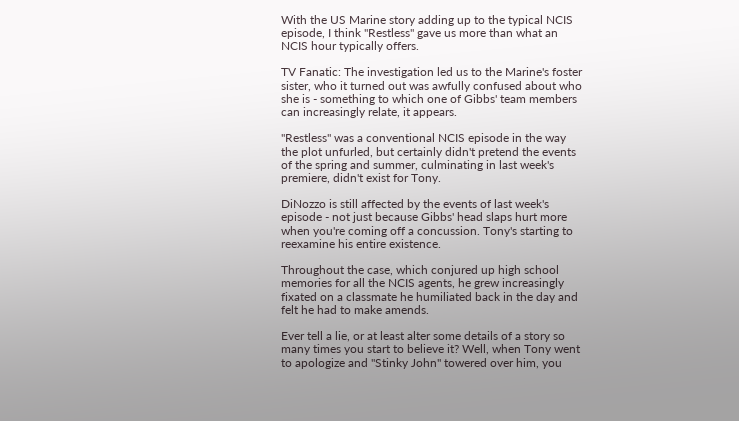With the US Marine story adding up to the typical NCIS episode, I think "Restless" gave us more than what an NCIS hour typically offers.

TV Fanatic: The investigation led us to the Marine's foster sister, who it turned out was awfully confused about who she is - something to which one of Gibbs' team members can increasingly relate, it appears.

"Restless" was a conventional NCIS episode in the way the plot unfurled, but certainly didn't pretend the events of the spring and summer, culminating in last week's premiere, didn't exist for Tony.

DiNozzo is still affected by the events of last week's episode - not just because Gibbs' head slaps hurt more when you're coming off a concussion. Tony's starting to reexamine his entire existence.

Throughout the case, which conjured up high school memories for all the NCIS agents, he grew increasingly fixated on a classmate he humiliated back in the day and felt he had to make amends.

Ever tell a lie, or at least alter some details of a story so many times you start to believe it? Well, when Tony went to apologize and "Stinky John" towered over him, you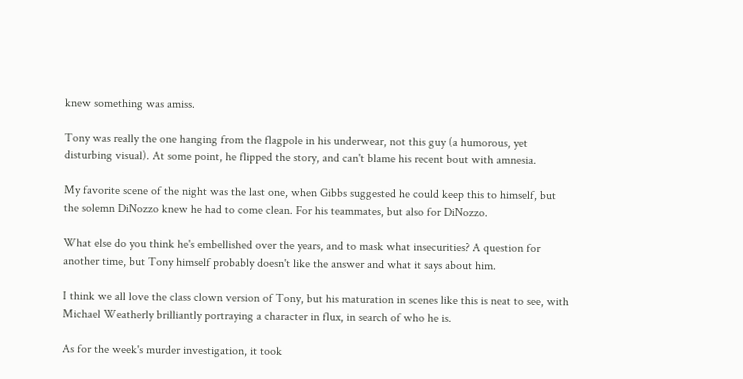knew something was amiss.

Tony was really the one hanging from the flagpole in his underwear, not this guy (a humorous, yet disturbing visual). At some point, he flipped the story, and can't blame his recent bout with amnesia.

My favorite scene of the night was the last one, when Gibbs suggested he could keep this to himself, but the solemn DiNozzo knew he had to come clean. For his teammates, but also for DiNozzo.

What else do you think he's embellished over the years, and to mask what insecurities? A question for another time, but Tony himself probably doesn't like the answer and what it says about him.

I think we all love the class clown version of Tony, but his maturation in scenes like this is neat to see, with Michael Weatherly brilliantly portraying a character in flux, in search of who he is.

As for the week's murder investigation, it took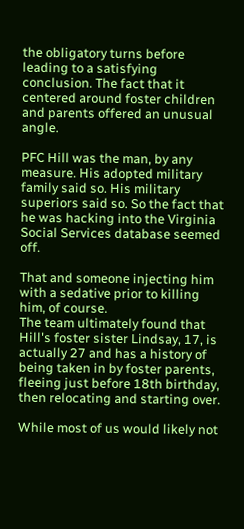the obligatory turns before leading to a satisfying conclusion. The fact that it centered around foster children and parents offered an unusual angle.

PFC Hill was the man, by any measure. His adopted military family said so. His military superiors said so. So the fact that he was hacking into the Virginia Social Services database seemed off.

That and someone injecting him with a sedative prior to killing him, of course.
The team ultimately found that Hill's foster sister Lindsay, 17, is actually 27 and has a history of being taken in by foster parents, fleeing just before 18th birthday, then relocating and starting over.

While most of us would likely not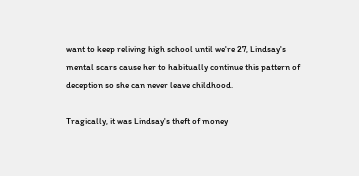want to keep reliving high school until we're 27, Lindsay's mental scars cause her to habitually continue this pattern of deception so she can never leave childhood.

Tragically, it was Lindsay's theft of money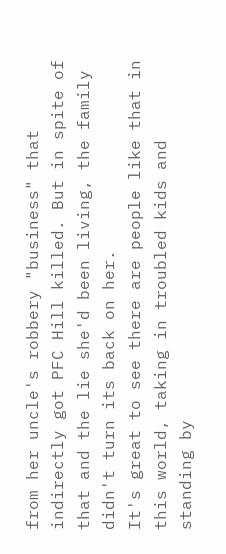from her uncle's robbery "business" that indirectly got PFC Hill killed. But in spite of that and the lie she'd been living, the family didn't turn its back on her.
It's great to see there are people like that in this world, taking in troubled kids and standing by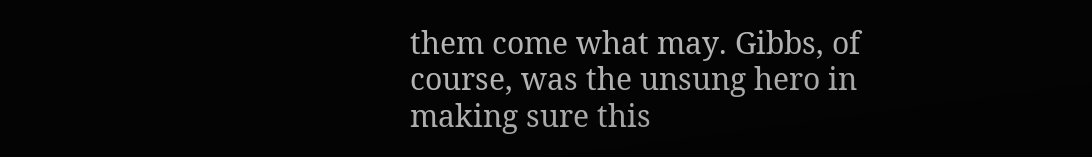them come what may. Gibbs, of course, was the unsung hero in making sure this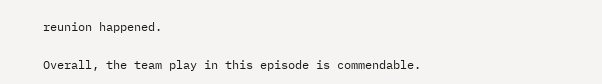reunion happened.

Overall, the team play in this episode is commendable.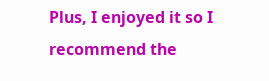Plus, I enjoyed it so I recommend the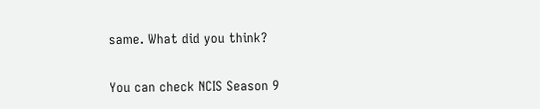same. What did you think?

You can check NCIS Season 9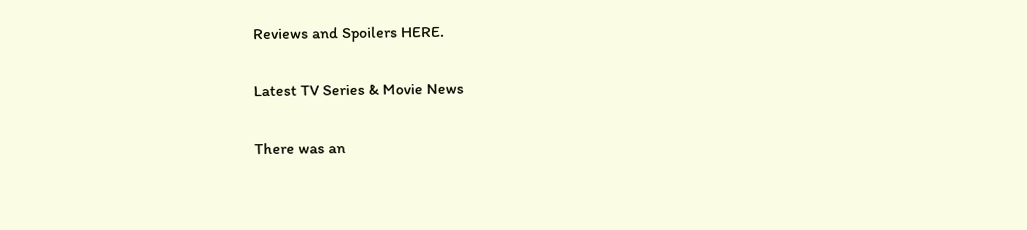Reviews and Spoilers HERE.

Latest TV Series & Movie News

There was an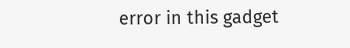error in this gadget